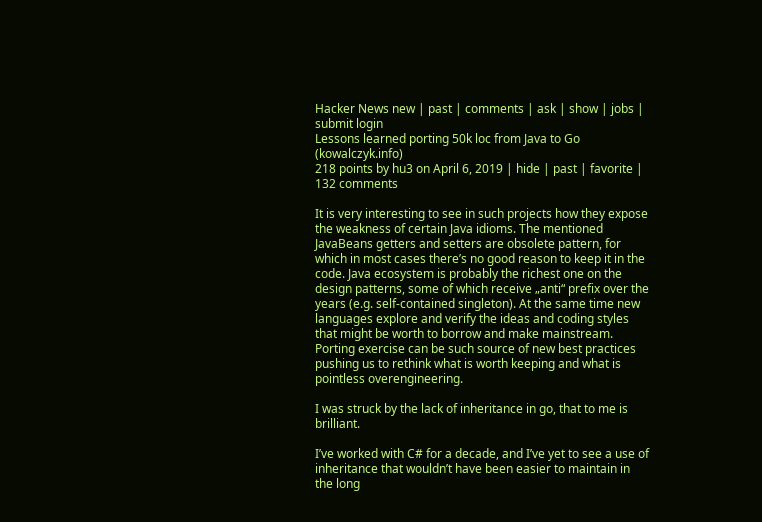Hacker News new | past | comments | ask | show | jobs | submit login
Lessons learned porting 50k loc from Java to Go (kowalczyk.info)
218 points by hu3 on April 6, 2019 | hide | past | favorite | 132 comments

It is very interesting to see in such projects how they expose the weakness of certain Java idioms. The mentioned JavaBeans getters and setters are obsolete pattern, for which in most cases there’s no good reason to keep it in the code. Java ecosystem is probably the richest one on the design patterns, some of which receive „anti“ prefix over the years (e.g. self-contained singleton). At the same time new languages explore and verify the ideas and coding styles that might be worth to borrow and make mainstream. Porting exercise can be such source of new best practices pushing us to rethink what is worth keeping and what is pointless overengineering.

I was struck by the lack of inheritance in go, that to me is brilliant.

I’ve worked with C# for a decade, and I’ve yet to see a use of inheritance that wouldn’t have been easier to maintain in the long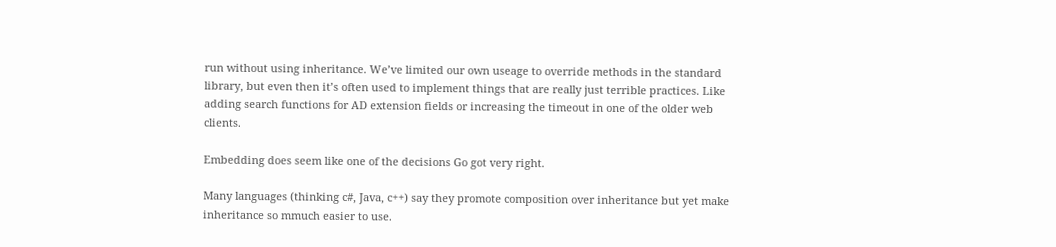run without using inheritance. We’ve limited our own useage to override methods in the standard library, but even then it’s often used to implement things that are really just terrible practices. Like adding search functions for AD extension fields or increasing the timeout in one of the older web clients.

Embedding does seem like one of the decisions Go got very right.

Many languages (thinking c#, Java, c++) say they promote composition over inheritance but yet make inheritance so mmuch easier to use.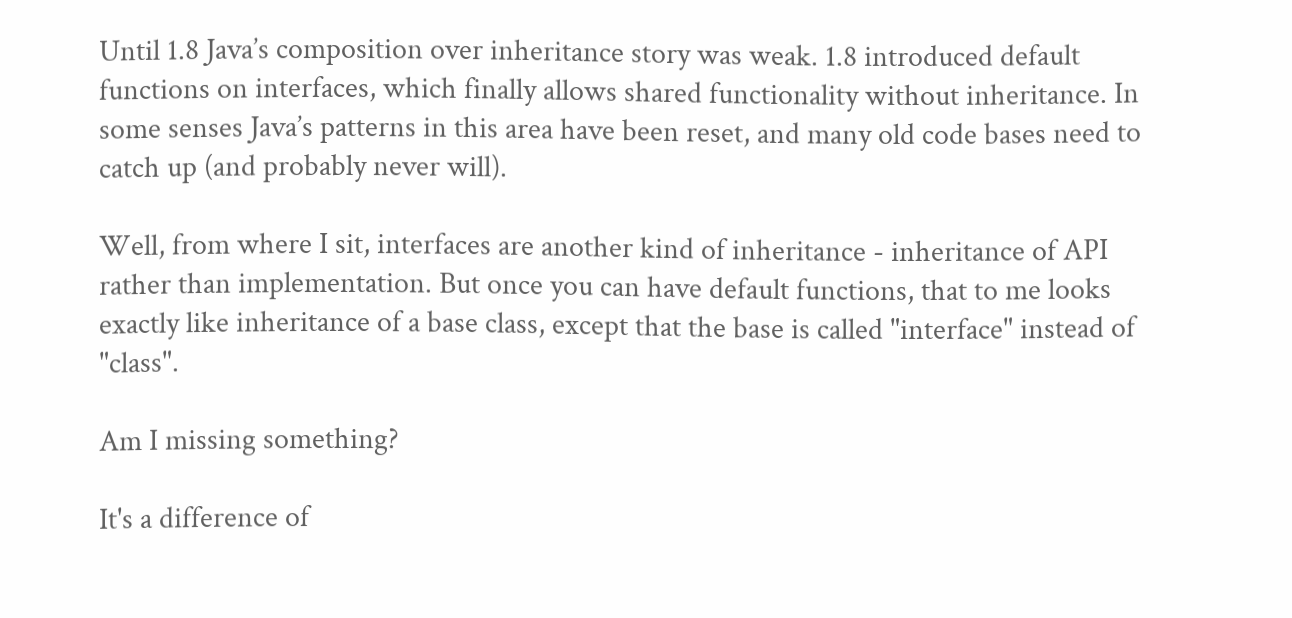Until 1.8 Java’s composition over inheritance story was weak. 1.8 introduced default functions on interfaces, which finally allows shared functionality without inheritance. In some senses Java’s patterns in this area have been reset, and many old code bases need to catch up (and probably never will).

Well, from where I sit, interfaces are another kind of inheritance - inheritance of API rather than implementation. But once you can have default functions, that to me looks exactly like inheritance of a base class, except that the base is called "interface" instead of "class".

Am I missing something?

It's a difference of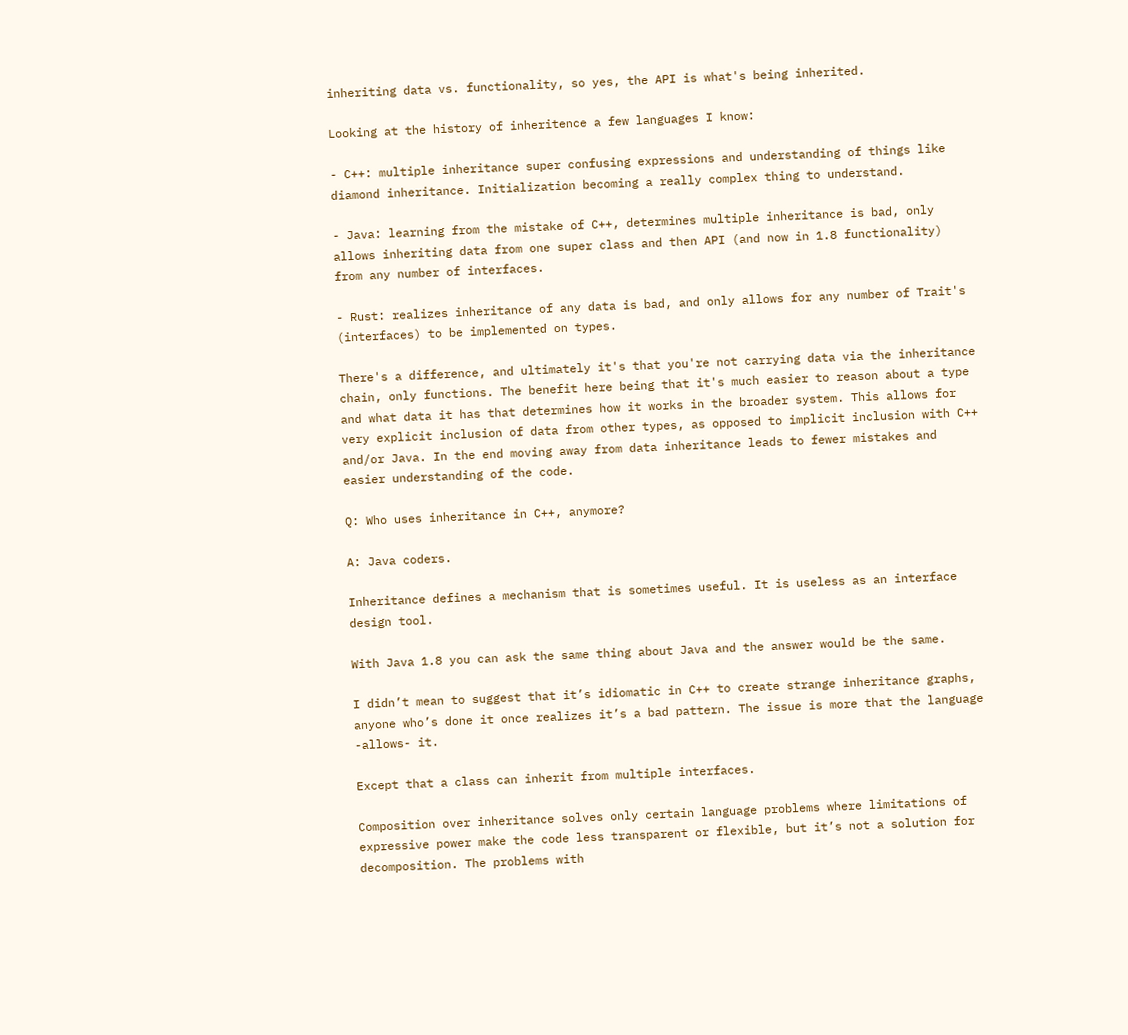inheriting data vs. functionality, so yes, the API is what's being inherited.

Looking at the history of inheritence a few languages I know:

- C++: multiple inheritance super confusing expressions and understanding of things like diamond inheritance. Initialization becoming a really complex thing to understand.

- Java: learning from the mistake of C++, determines multiple inheritance is bad, only allows inheriting data from one super class and then API (and now in 1.8 functionality) from any number of interfaces.

- Rust: realizes inheritance of any data is bad, and only allows for any number of Trait's (interfaces) to be implemented on types.

There's a difference, and ultimately it's that you're not carrying data via the inheritance chain, only functions. The benefit here being that it's much easier to reason about a type and what data it has that determines how it works in the broader system. This allows for very explicit inclusion of data from other types, as opposed to implicit inclusion with C++ and/or Java. In the end moving away from data inheritance leads to fewer mistakes and easier understanding of the code.

Q: Who uses inheritance in C++, anymore?

A: Java coders.

Inheritance defines a mechanism that is sometimes useful. It is useless as an interface design tool.

With Java 1.8 you can ask the same thing about Java and the answer would be the same.

I didn’t mean to suggest that it’s idiomatic in C++ to create strange inheritance graphs, anyone who’s done it once realizes it’s a bad pattern. The issue is more that the language -allows- it.

Except that a class can inherit from multiple interfaces.

Composition over inheritance solves only certain language problems where limitations of expressive power make the code less transparent or flexible, but it’s not a solution for decomposition. The problems with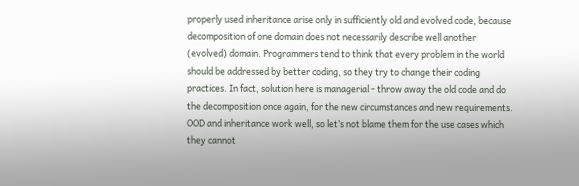properly used inheritance arise only in sufficiently old and evolved code, because decomposition of one domain does not necessarily describe well another (evolved) domain. Programmers tend to think that every problem in the world should be addressed by better coding, so they try to change their coding practices. In fact, solution here is managerial - throw away the old code and do the decomposition once again, for the new circumstances and new requirements. OOD and inheritance work well, so let’s not blame them for the use cases which they cannot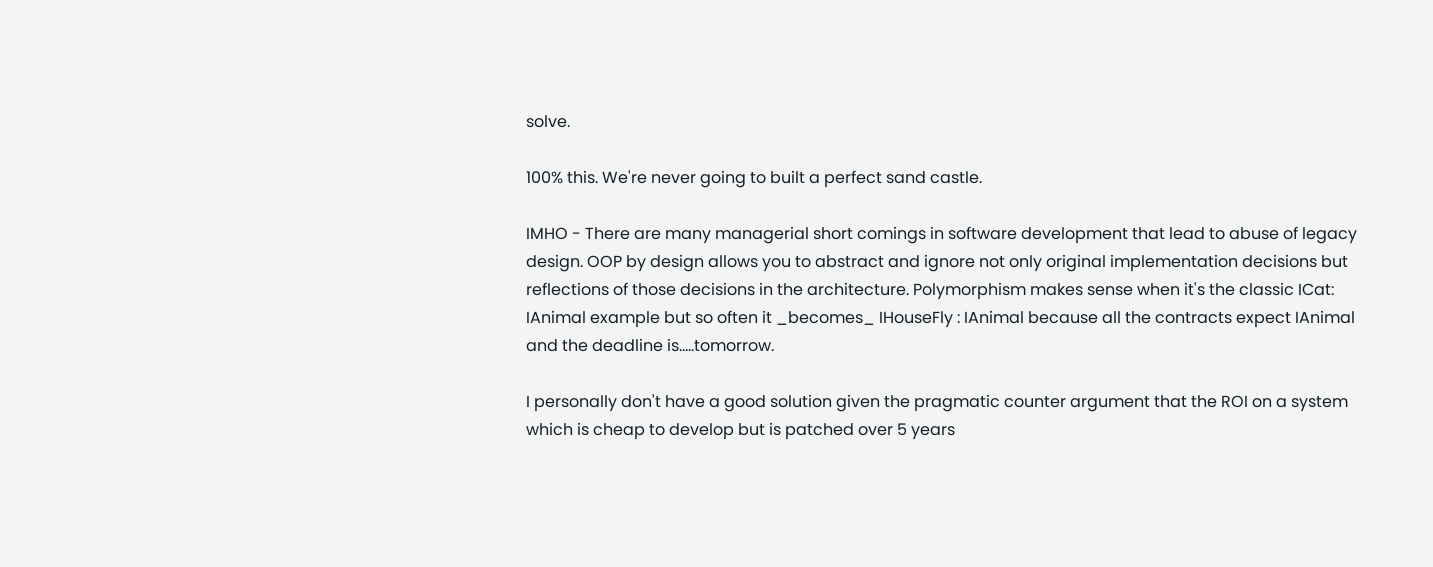solve.

100% this. We're never going to built a perfect sand castle.

IMHO - There are many managerial short comings in software development that lead to abuse of legacy design. OOP by design allows you to abstract and ignore not only original implementation decisions but reflections of those decisions in the architecture. Polymorphism makes sense when it's the classic ICat: IAnimal example but so often it _becomes_ IHouseFly : IAnimal because all the contracts expect IAnimal and the deadline is.....tomorrow.

I personally don't have a good solution given the pragmatic counter argument that the ROI on a system which is cheap to develop but is patched over 5 years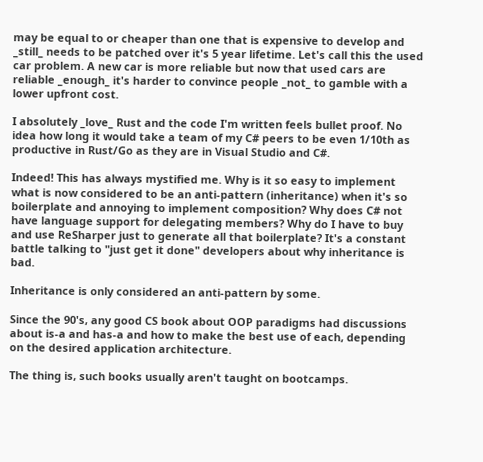may be equal to or cheaper than one that is expensive to develop and _still_ needs to be patched over it's 5 year lifetime. Let's call this the used car problem. A new car is more reliable but now that used cars are reliable _enough_ it's harder to convince people _not_ to gamble with a lower upfront cost.

I absolutely _love_ Rust and the code I'm written feels bullet proof. No idea how long it would take a team of my C# peers to be even 1/10th as productive in Rust/Go as they are in Visual Studio and C#.

Indeed! This has always mystified me. Why is it so easy to implement what is now considered to be an anti-pattern (inheritance) when it's so boilerplate and annoying to implement composition? Why does C# not have language support for delegating members? Why do I have to buy and use ReSharper just to generate all that boilerplate? It's a constant battle talking to "just get it done" developers about why inheritance is bad.

Inheritance is only considered an anti-pattern by some.

Since the 90's, any good CS book about OOP paradigms had discussions about is-a and has-a and how to make the best use of each, depending on the desired application architecture.

The thing is, such books usually aren't taught on bootcamps.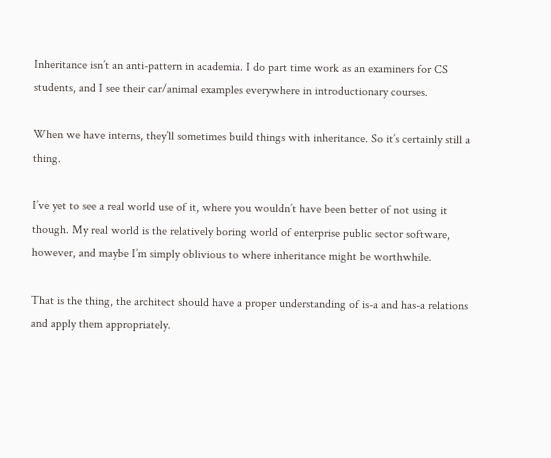Inheritance isn’t an anti-pattern in academia. I do part time work as an examiners for CS students, and I see their car/animal examples everywhere in introductionary courses.

When we have interns, they’ll sometimes build things with inheritance. So it’s certainly still a thing.

I’ve yet to see a real world use of it, where you wouldn’t have been better of not using it though. My real world is the relatively boring world of enterprise public sector software, however, and maybe I’m simply oblivious to where inheritance might be worthwhile.

That is the thing, the architect should have a proper understanding of is-a and has-a relations and apply them appropriately.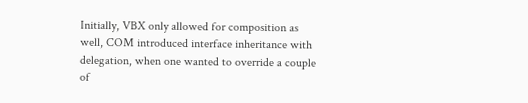Initially, VBX only allowed for composition as well, COM introduced interface inheritance with delegation, when one wanted to override a couple of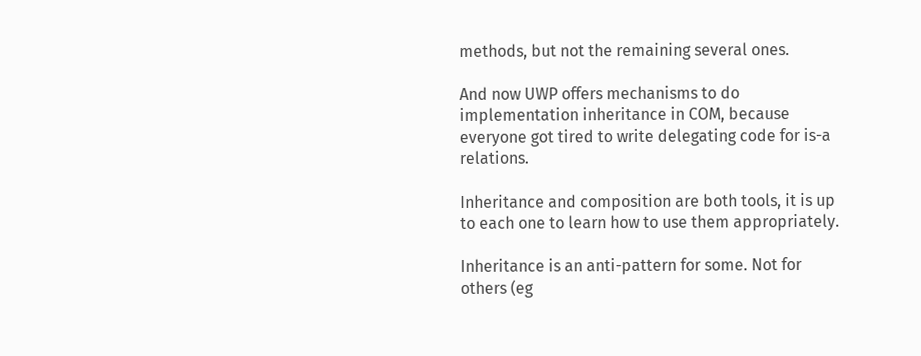methods, but not the remaining several ones.

And now UWP offers mechanisms to do implementation inheritance in COM, because everyone got tired to write delegating code for is-a relations.

Inheritance and composition are both tools, it is up to each one to learn how to use them appropriately.

Inheritance is an anti-pattern for some. Not for others (eg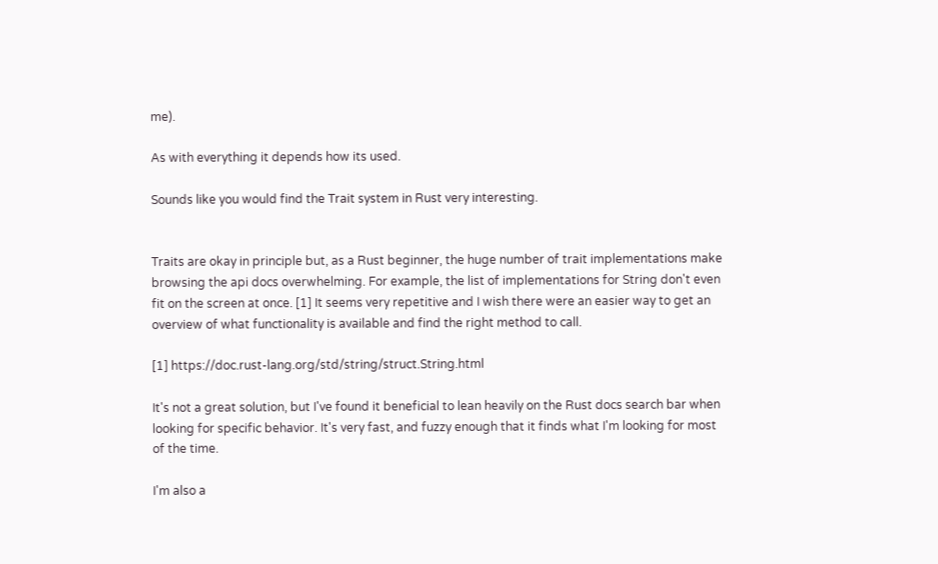me).

As with everything it depends how its used.

Sounds like you would find the Trait system in Rust very interesting.


Traits are okay in principle but, as a Rust beginner, the huge number of trait implementations make browsing the api docs overwhelming. For example, the list of implementations for String don't even fit on the screen at once. [1] It seems very repetitive and I wish there were an easier way to get an overview of what functionality is available and find the right method to call.

[1] https://doc.rust-lang.org/std/string/struct.String.html

It's not a great solution, but I've found it beneficial to lean heavily on the Rust docs search bar when looking for specific behavior. It's very fast, and fuzzy enough that it finds what I'm looking for most of the time.

I'm also a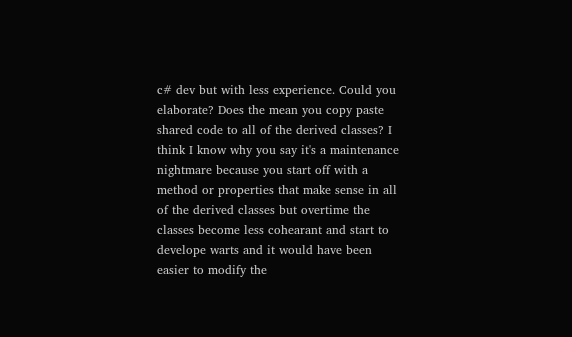c# dev but with less experience. Could you elaborate? Does the mean you copy paste shared code to all of the derived classes? I think I know why you say it's a maintenance nightmare because you start off with a method or properties that make sense in all of the derived classes but overtime the classes become less cohearant and start to develope warts and it would have been easier to modify the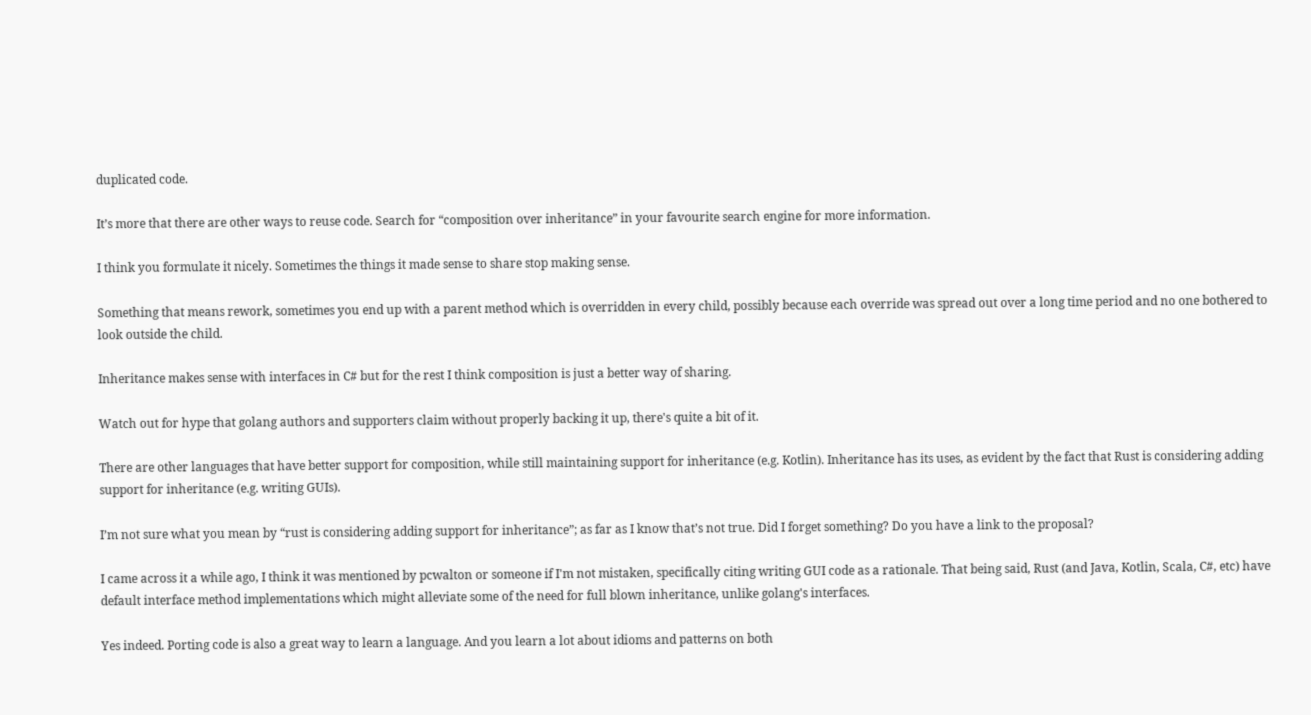duplicated code.

It’s more that there are other ways to reuse code. Search for “composition over inheritance” in your favourite search engine for more information.

I think you formulate it nicely. Sometimes the things it made sense to share stop making sense.

Something that means rework, sometimes you end up with a parent method which is overridden in every child, possibly because each override was spread out over a long time period and no one bothered to look outside the child.

Inheritance makes sense with interfaces in C# but for the rest I think composition is just a better way of sharing.

Watch out for hype that golang authors and supporters claim without properly backing it up, there's quite a bit of it.

There are other languages that have better support for composition, while still maintaining support for inheritance (e.g. Kotlin). Inheritance has its uses, as evident by the fact that Rust is considering adding support for inheritance (e.g. writing GUIs).

I’m not sure what you mean by “rust is considering adding support for inheritance”; as far as I know that’s not true. Did I forget something? Do you have a link to the proposal?

I came across it a while ago, I think it was mentioned by pcwalton or someone if I'm not mistaken, specifically citing writing GUI code as a rationale. That being said, Rust (and Java, Kotlin, Scala, C#, etc) have default interface method implementations which might alleviate some of the need for full blown inheritance, unlike golang's interfaces.

Yes indeed. Porting code is also a great way to learn a language. And you learn a lot about idioms and patterns on both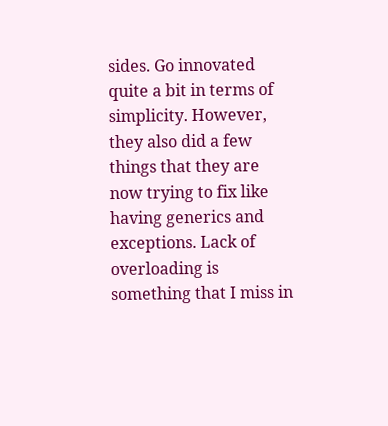sides. Go innovated quite a bit in terms of simplicity. However, they also did a few things that they are now trying to fix like having generics and exceptions. Lack of overloading is something that I miss in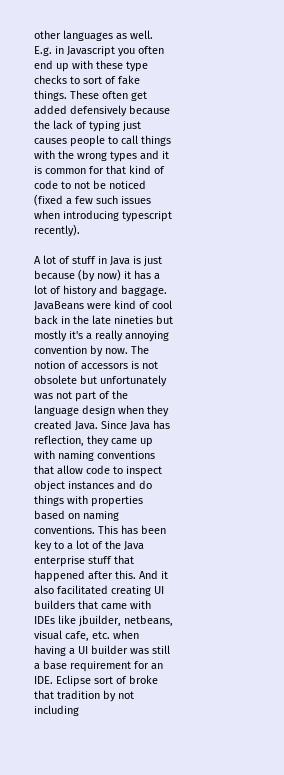other languages as well. E.g. in Javascript you often end up with these type checks to sort of fake things. These often get added defensively because the lack of typing just causes people to call things with the wrong types and it is common for that kind of code to not be noticed (fixed a few such issues when introducing typescript recently).

A lot of stuff in Java is just because (by now) it has a lot of history and baggage. JavaBeans were kind of cool back in the late nineties but mostly it's a really annoying convention by now. The notion of accessors is not obsolete but unfortunately was not part of the language design when they created Java. Since Java has reflection, they came up with naming conventions that allow code to inspect object instances and do things with properties based on naming conventions. This has been key to a lot of the Java enterprise stuff that happened after this. And it also facilitated creating UI builders that came with IDEs like jbuilder, netbeans, visual cafe, etc. when having a UI builder was still a base requirement for an IDE. Eclipse sort of broke that tradition by not including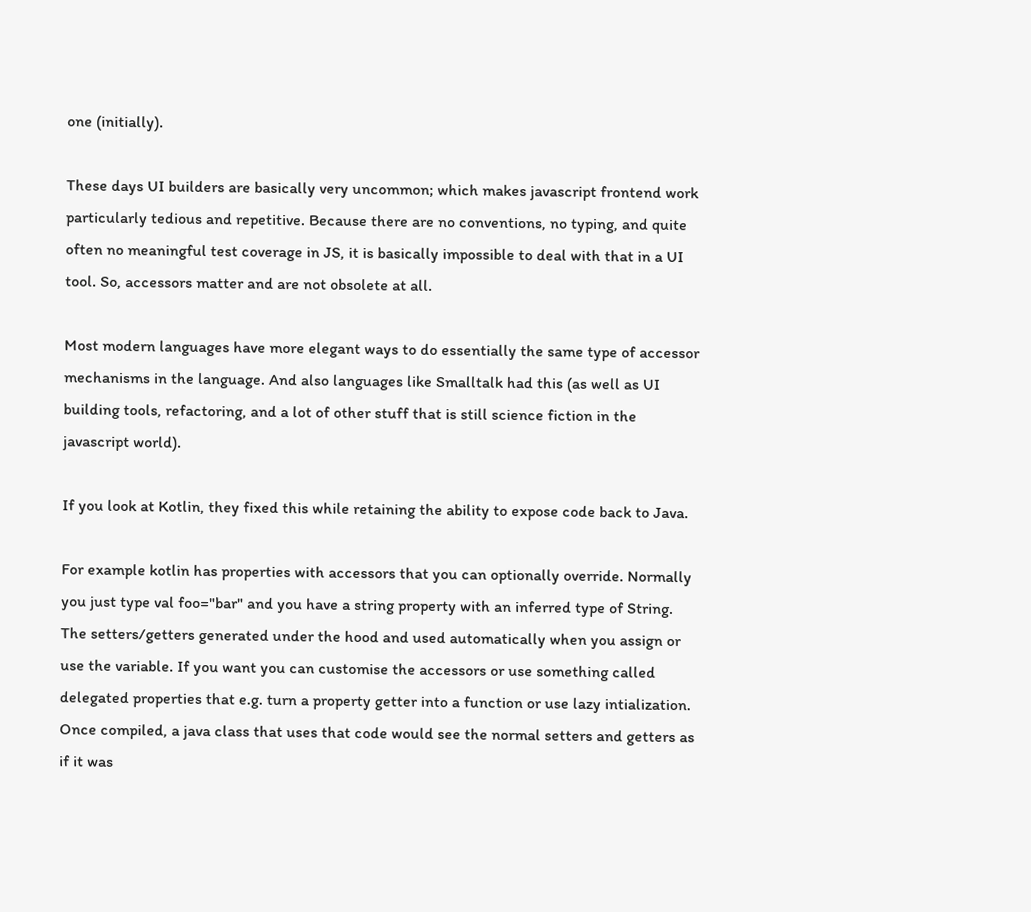one (initially).

These days UI builders are basically very uncommon; which makes javascript frontend work particularly tedious and repetitive. Because there are no conventions, no typing, and quite often no meaningful test coverage in JS, it is basically impossible to deal with that in a UI tool. So, accessors matter and are not obsolete at all.

Most modern languages have more elegant ways to do essentially the same type of accessor mechanisms in the language. And also languages like Smalltalk had this (as well as UI building tools, refactoring, and a lot of other stuff that is still science fiction in the javascript world).

If you look at Kotlin, they fixed this while retaining the ability to expose code back to Java.

For example kotlin has properties with accessors that you can optionally override. Normally you just type val foo="bar" and you have a string property with an inferred type of String. The setters/getters generated under the hood and used automatically when you assign or use the variable. If you want you can customise the accessors or use something called delegated properties that e.g. turn a property getter into a function or use lazy intialization. Once compiled, a java class that uses that code would see the normal setters and getters as if it was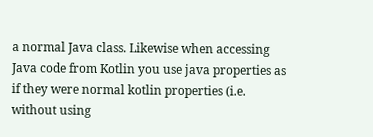a normal Java class. Likewise when accessing Java code from Kotlin you use java properties as if they were normal kotlin properties (i.e. without using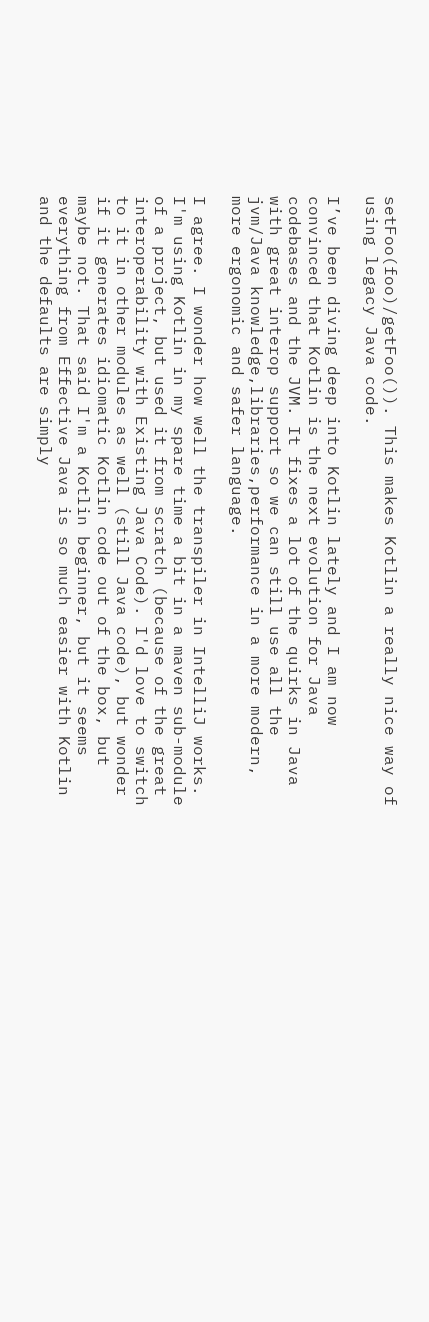setFoo(foo)/getFoo()). This makes Kotlin a really nice way of using legacy Java code.

I’ve been diving deep into Kotlin lately and I am now convinced that Kotlin is the next evolution for Java codebases and the JVM. It fixes a lot of the quirks in Java with great interop support so we can still use all the jvm/Java knowledge,libraries,performance in a more modern, more ergonomic and safer language.

I agree. I wonder how well the transpiler in IntelliJ works. I'm using Kotlin in my spare time a bit in a maven sub-module of a project, but used it from scratch (because of the great interoperability with Existing Java Code). I'd love to switch to it in other modules as well (still Java code), but wonder if it generates idiomatic Kotlin code out of the box, but maybe not. That said I'm a Kotlin beginner, but it seems everything from Effective Java is so much easier with Kotlin and the defaults are simply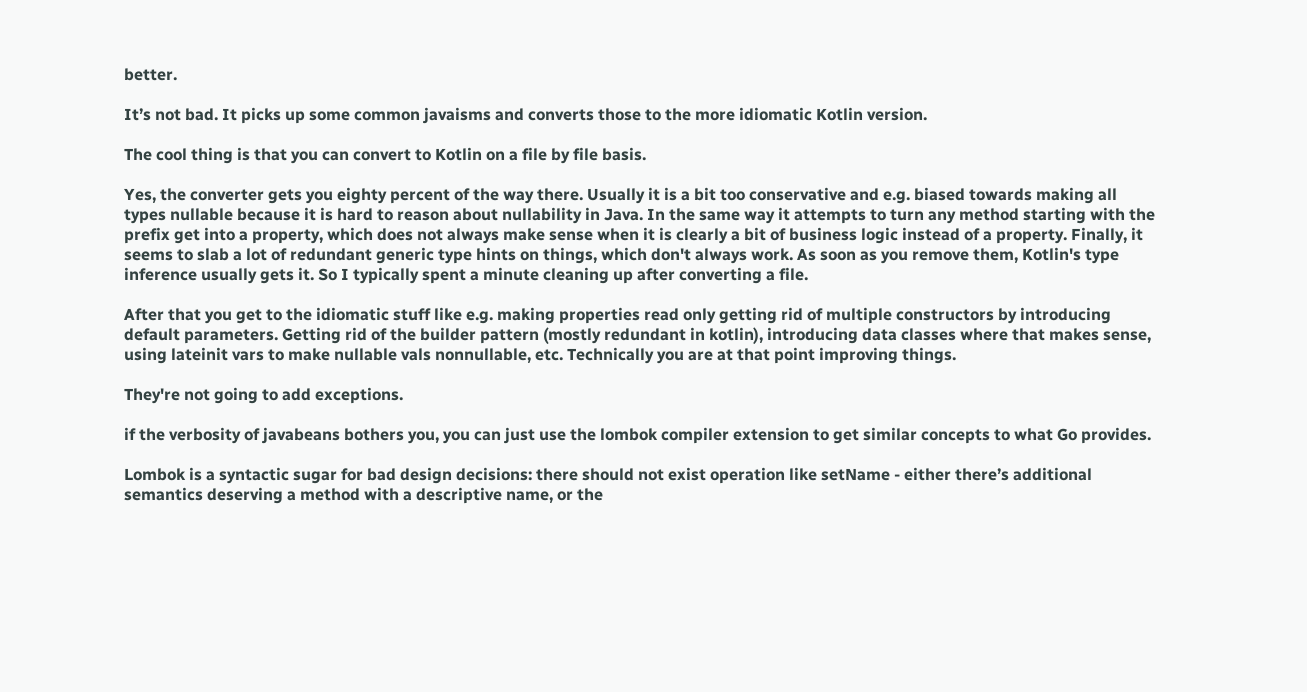better.

It’s not bad. It picks up some common javaisms and converts those to the more idiomatic Kotlin version.

The cool thing is that you can convert to Kotlin on a file by file basis.

Yes, the converter gets you eighty percent of the way there. Usually it is a bit too conservative and e.g. biased towards making all types nullable because it is hard to reason about nullability in Java. In the same way it attempts to turn any method starting with the prefix get into a property, which does not always make sense when it is clearly a bit of business logic instead of a property. Finally, it seems to slab a lot of redundant generic type hints on things, which don't always work. As soon as you remove them, Kotlin's type inference usually gets it. So I typically spent a minute cleaning up after converting a file.

After that you get to the idiomatic stuff like e.g. making properties read only getting rid of multiple constructors by introducing default parameters. Getting rid of the builder pattern (mostly redundant in kotlin), introducing data classes where that makes sense, using lateinit vars to make nullable vals nonnullable, etc. Technically you are at that point improving things.

They're not going to add exceptions.

if the verbosity of javabeans bothers you, you can just use the lombok compiler extension to get similar concepts to what Go provides.

Lombok is a syntactic sugar for bad design decisions: there should not exist operation like setName - either there’s additional semantics deserving a method with a descriptive name, or the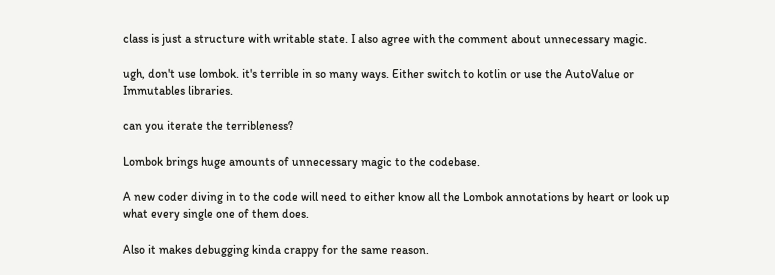class is just a structure with writable state. I also agree with the comment about unnecessary magic.

ugh, don't use lombok. it's terrible in so many ways. Either switch to kotlin or use the AutoValue or Immutables libraries.

can you iterate the terribleness?

Lombok brings huge amounts of unnecessary magic to the codebase.

A new coder diving in to the code will need to either know all the Lombok annotations by heart or look up what every single one of them does.

Also it makes debugging kinda crappy for the same reason.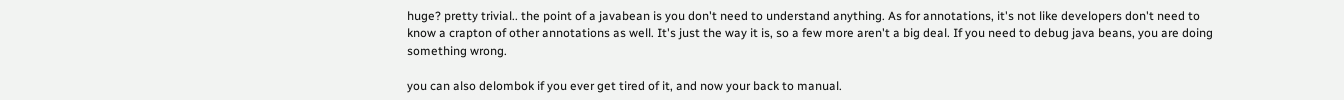huge? pretty trivial.. the point of a javabean is you don't need to understand anything. As for annotations, it's not like developers don't need to know a crapton of other annotations as well. It's just the way it is, so a few more aren't a big deal. If you need to debug java beans, you are doing something wrong.

you can also delombok if you ever get tired of it, and now your back to manual.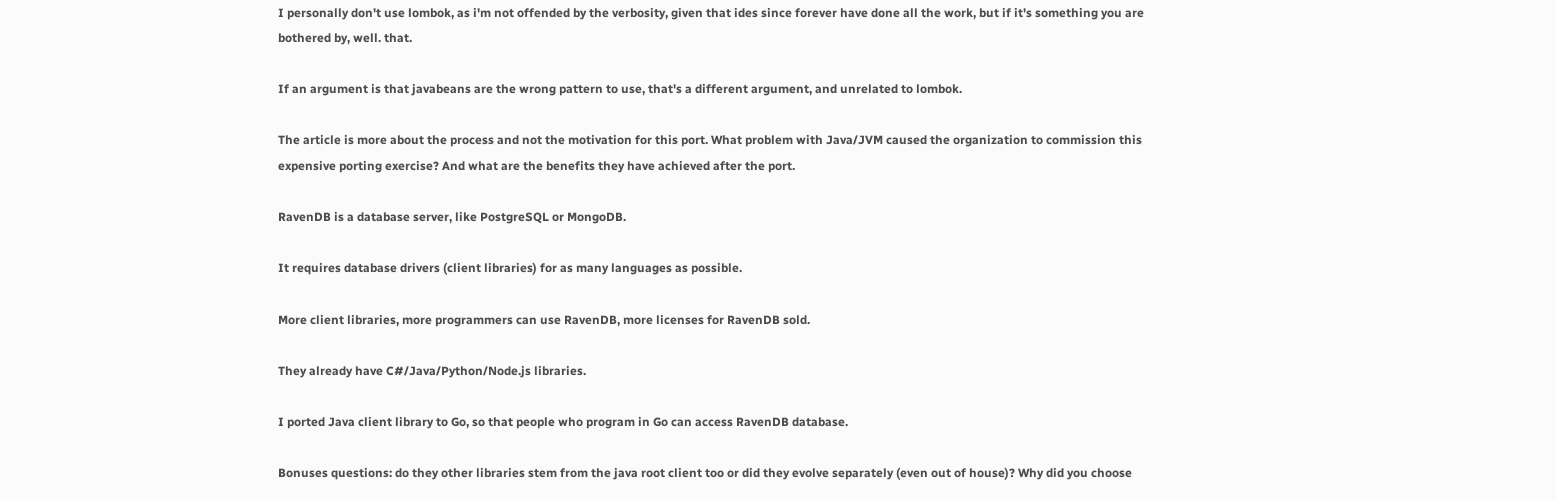I personally don't use lombok, as i'm not offended by the verbosity, given that ides since forever have done all the work, but if it's something you are bothered by, well. that.

If an argument is that javabeans are the wrong pattern to use, that's a different argument, and unrelated to lombok.

The article is more about the process and not the motivation for this port. What problem with Java/JVM caused the organization to commission this expensive porting exercise? And what are the benefits they have achieved after the port.

RavenDB is a database server, like PostgreSQL or MongoDB.

It requires database drivers (client libraries) for as many languages as possible.

More client libraries, more programmers can use RavenDB, more licenses for RavenDB sold.

They already have C#/Java/Python/Node.js libraries.

I ported Java client library to Go, so that people who program in Go can access RavenDB database.

Bonuses questions: do they other libraries stem from the java root client too or did they evolve separately (even out of house)? Why did you choose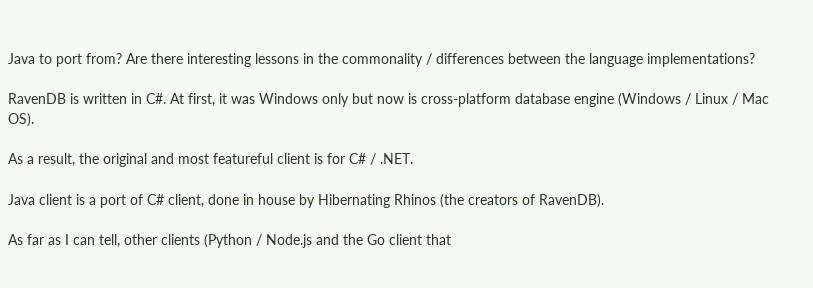Java to port from? Are there interesting lessons in the commonality / differences between the language implementations?

RavenDB is written in C#. At first, it was Windows only but now is cross-platform database engine (Windows / Linux / Mac OS).

As a result, the original and most featureful client is for C# / .NET.

Java client is a port of C# client, done in house by Hibernating Rhinos (the creators of RavenDB).

As far as I can tell, other clients (Python / Node.js and the Go client that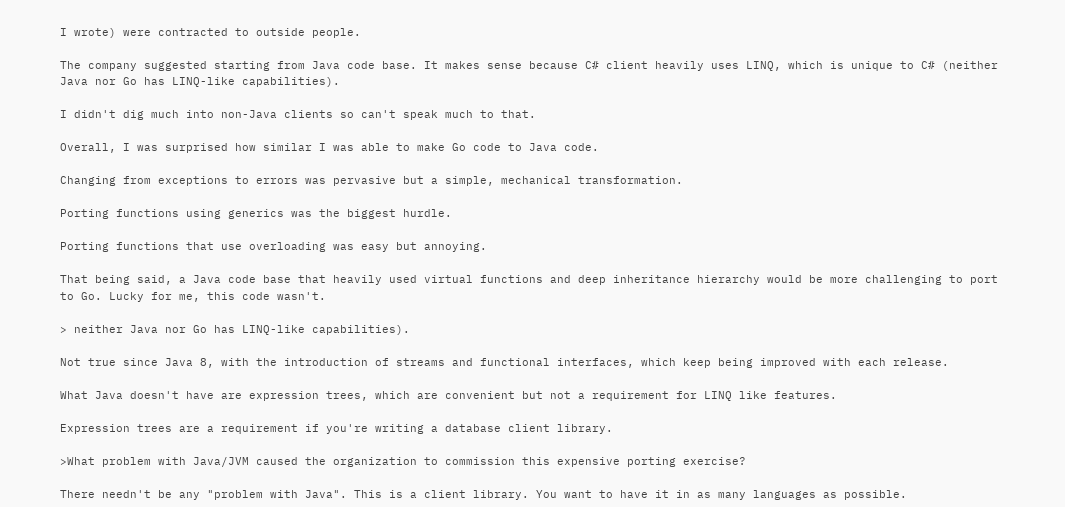I wrote) were contracted to outside people.

The company suggested starting from Java code base. It makes sense because C# client heavily uses LINQ, which is unique to C# (neither Java nor Go has LINQ-like capabilities).

I didn't dig much into non-Java clients so can't speak much to that.

Overall, I was surprised how similar I was able to make Go code to Java code.

Changing from exceptions to errors was pervasive but a simple, mechanical transformation.

Porting functions using generics was the biggest hurdle.

Porting functions that use overloading was easy but annoying.

That being said, a Java code base that heavily used virtual functions and deep inheritance hierarchy would be more challenging to port to Go. Lucky for me, this code wasn't.

> neither Java nor Go has LINQ-like capabilities).

Not true since Java 8, with the introduction of streams and functional interfaces, which keep being improved with each release.

What Java doesn't have are expression trees, which are convenient but not a requirement for LINQ like features.

Expression trees are a requirement if you're writing a database client library.

>What problem with Java/JVM caused the organization to commission this expensive porting exercise?

There needn't be any "problem with Java". This is a client library. You want to have it in as many languages as possible.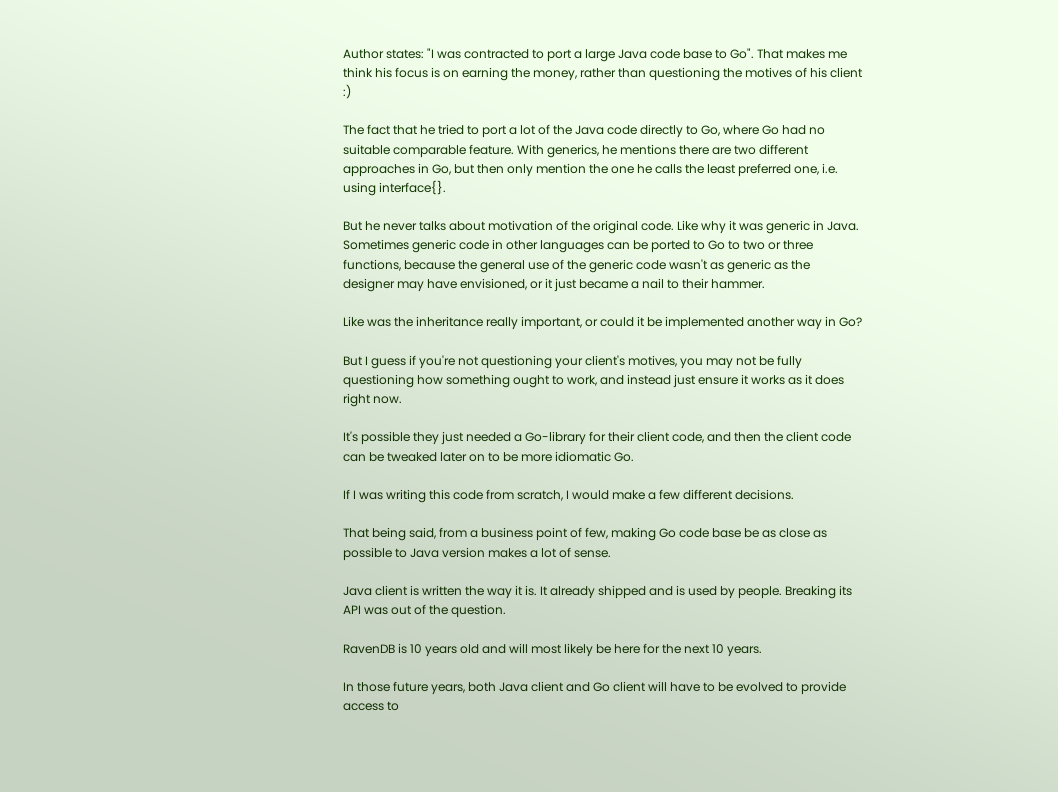Author states: "I was contracted to port a large Java code base to Go". That makes me think his focus is on earning the money, rather than questioning the motives of his client :)

The fact that he tried to port a lot of the Java code directly to Go, where Go had no suitable comparable feature. With generics, he mentions there are two different approaches in Go, but then only mention the one he calls the least preferred one, i.e. using interface{}.

But he never talks about motivation of the original code. Like why it was generic in Java. Sometimes generic code in other languages can be ported to Go to two or three functions, because the general use of the generic code wasn't as generic as the designer may have envisioned, or it just became a nail to their hammer.

Like was the inheritance really important, or could it be implemented another way in Go?

But I guess if you're not questioning your client's motives, you may not be fully questioning how something ought to work, and instead just ensure it works as it does right now.

It's possible they just needed a Go-library for their client code, and then the client code can be tweaked later on to be more idiomatic Go.

If I was writing this code from scratch, I would make a few different decisions.

That being said, from a business point of few, making Go code base be as close as possible to Java version makes a lot of sense.

Java client is written the way it is. It already shipped and is used by people. Breaking its API was out of the question.

RavenDB is 10 years old and will most likely be here for the next 10 years.

In those future years, both Java client and Go client will have to be evolved to provide access to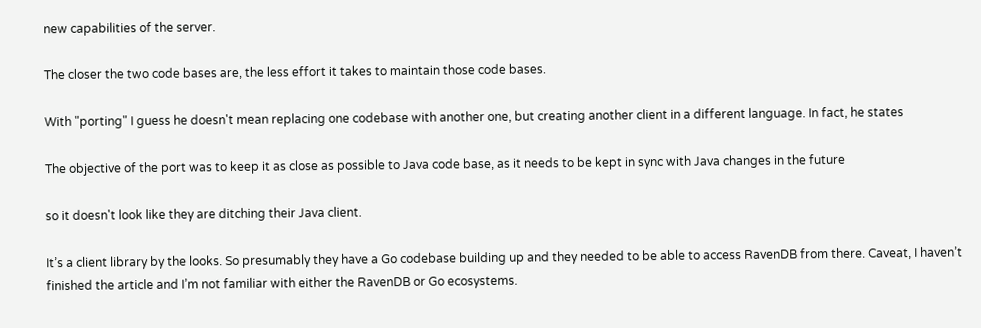new capabilities of the server.

The closer the two code bases are, the less effort it takes to maintain those code bases.

With "porting" I guess he doesn't mean replacing one codebase with another one, but creating another client in a different language. In fact, he states

The objective of the port was to keep it as close as possible to Java code base, as it needs to be kept in sync with Java changes in the future

so it doesn't look like they are ditching their Java client.

It’s a client library by the looks. So presumably they have a Go codebase building up and they needed to be able to access RavenDB from there. Caveat, I haven’t finished the article and I’m not familiar with either the RavenDB or Go ecosystems.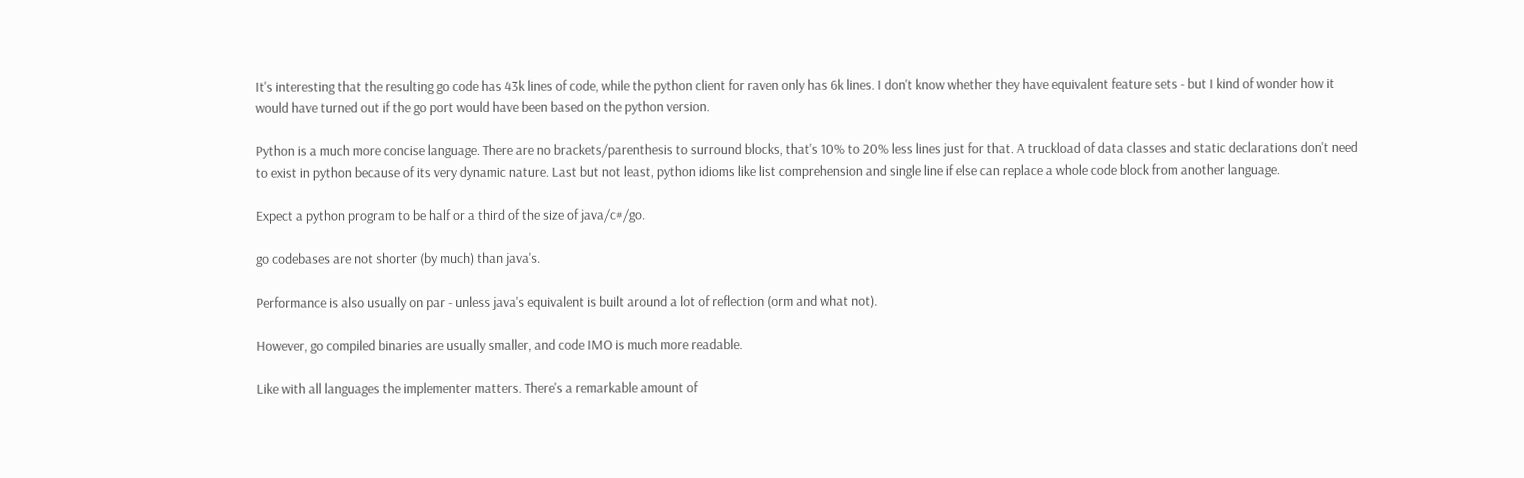It's interesting that the resulting go code has 43k lines of code, while the python client for raven only has 6k lines. I don't know whether they have equivalent feature sets - but I kind of wonder how it would have turned out if the go port would have been based on the python version.

Python is a much more concise language. There are no brackets/parenthesis to surround blocks, that's 10% to 20% less lines just for that. A truckload of data classes and static declarations don't need to exist in python because of its very dynamic nature. Last but not least, python idioms like list comprehension and single line if else can replace a whole code block from another language.

Expect a python program to be half or a third of the size of java/c#/go.

go codebases are not shorter (by much) than java's.

Performance is also usually on par - unless java's equivalent is built around a lot of reflection (orm and what not).

However, go compiled binaries are usually smaller, and code IMO is much more readable.

Like with all languages the implementer matters. There's a remarkable amount of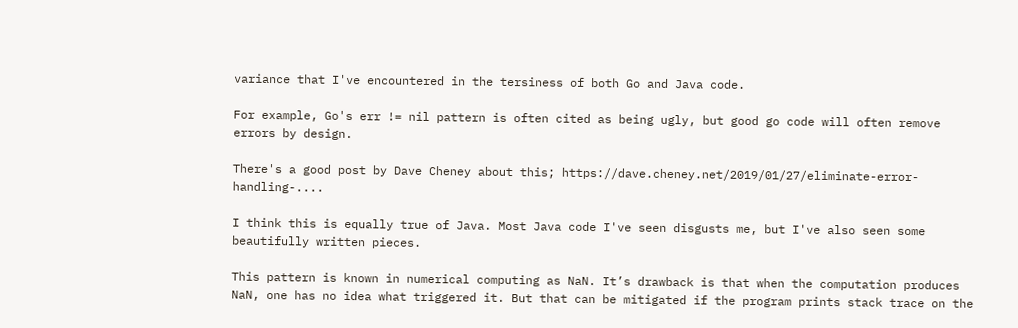variance that I've encountered in the tersiness of both Go and Java code.

For example, Go's err != nil pattern is often cited as being ugly, but good go code will often remove errors by design.

There's a good post by Dave Cheney about this; https://dave.cheney.net/2019/01/27/eliminate-error-handling-....

I think this is equally true of Java. Most Java code I've seen disgusts me, but I've also seen some beautifully written pieces.

This pattern is known in numerical computing as NaN. It’s drawback is that when the computation produces NaN, one has no idea what triggered it. But that can be mitigated if the program prints stack trace on the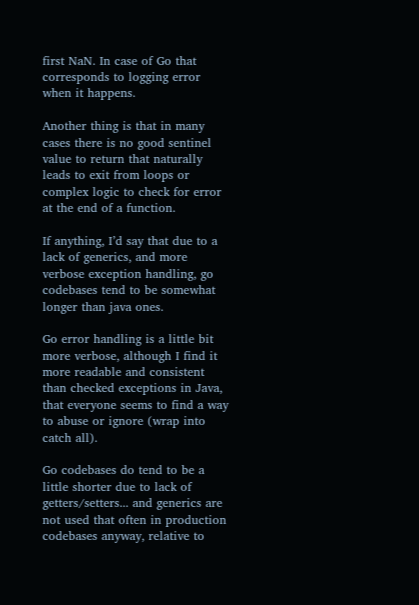first NaN. In case of Go that corresponds to logging error when it happens.

Another thing is that in many cases there is no good sentinel value to return that naturally leads to exit from loops or complex logic to check for error at the end of a function.

If anything, I’d say that due to a lack of generics, and more verbose exception handling, go codebases tend to be somewhat longer than java ones.

Go error handling is a little bit more verbose, although I find it more readable and consistent than checked exceptions in Java, that everyone seems to find a way to abuse or ignore (wrap into catch all).

Go codebases do tend to be a little shorter due to lack of getters/setters... and generics are not used that often in production codebases anyway, relative to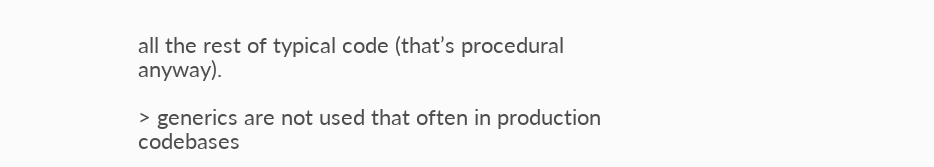all the rest of typical code (that’s procedural anyway).

> generics are not used that often in production codebases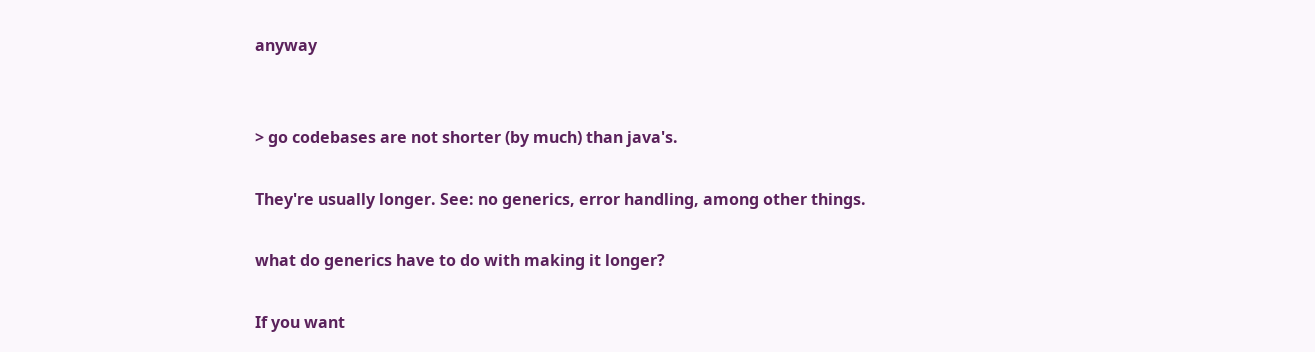anyway


> go codebases are not shorter (by much) than java's.

They're usually longer. See: no generics, error handling, among other things.

what do generics have to do with making it longer?

If you want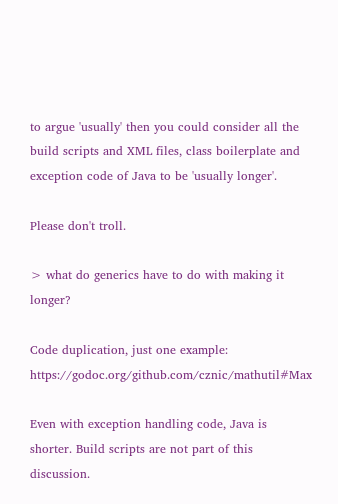to argue 'usually' then you could consider all the build scripts and XML files, class boilerplate and exception code of Java to be 'usually longer'.

Please don't troll.

> what do generics have to do with making it longer?

Code duplication, just one example: https://godoc.org/github.com/cznic/mathutil#Max

Even with exception handling code, Java is shorter. Build scripts are not part of this discussion.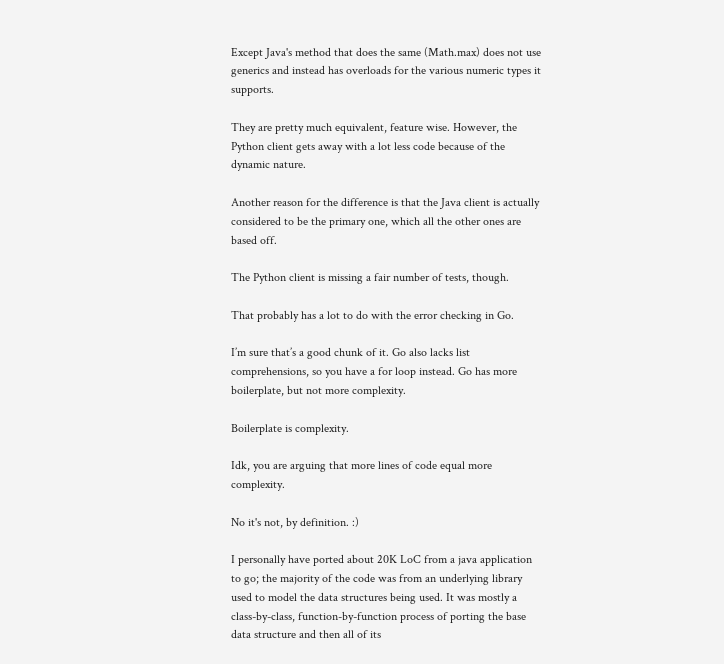Except Java's method that does the same (Math.max) does not use generics and instead has overloads for the various numeric types it supports.

They are pretty much equivalent, feature wise. However, the Python client gets away with a lot less code because of the dynamic nature.

Another reason for the difference is that the Java client is actually considered to be the primary one, which all the other ones are based off.

The Python client is missing a fair number of tests, though.

That probably has a lot to do with the error checking in Go.

I’m sure that’s a good chunk of it. Go also lacks list comprehensions, so you have a for loop instead. Go has more boilerplate, but not more complexity.

Boilerplate is complexity.

Idk, you are arguing that more lines of code equal more complexity.

No it's not, by definition. :)

I personally have ported about 20K LoC from a java application to go; the majority of the code was from an underlying library used to model the data structures being used. It was mostly a class-by-class, function-by-function process of porting the base data structure and then all of its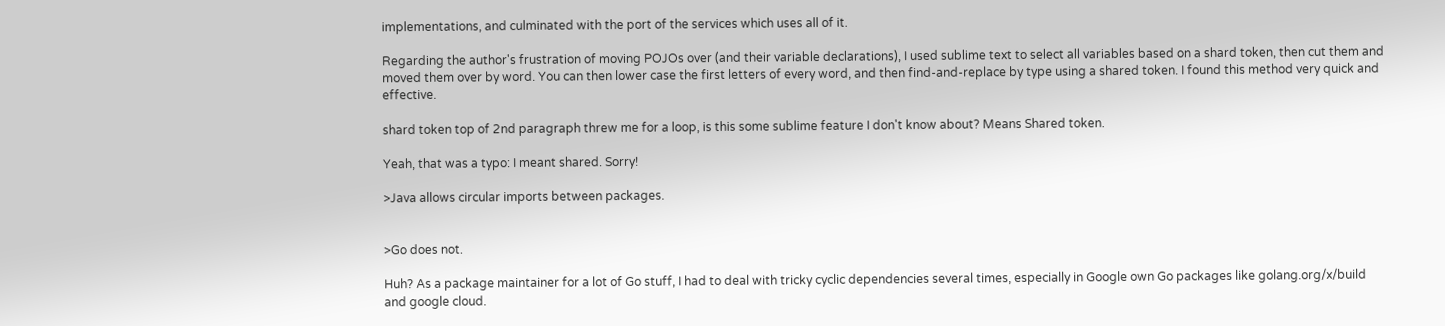implementations, and culminated with the port of the services which uses all of it.

Regarding the author's frustration of moving POJOs over (and their variable declarations), I used sublime text to select all variables based on a shard token, then cut them and moved them over by word. You can then lower case the first letters of every word, and then find-and-replace by type using a shared token. I found this method very quick and effective.

shard token top of 2nd paragraph threw me for a loop, is this some sublime feature I don't know about? Means Shared token.

Yeah, that was a typo: I meant shared. Sorry!

>Java allows circular imports between packages.


>Go does not.

Huh? As a package maintainer for a lot of Go stuff, I had to deal with tricky cyclic dependencies several times, especially in Google own Go packages like golang.org/x/build and google cloud.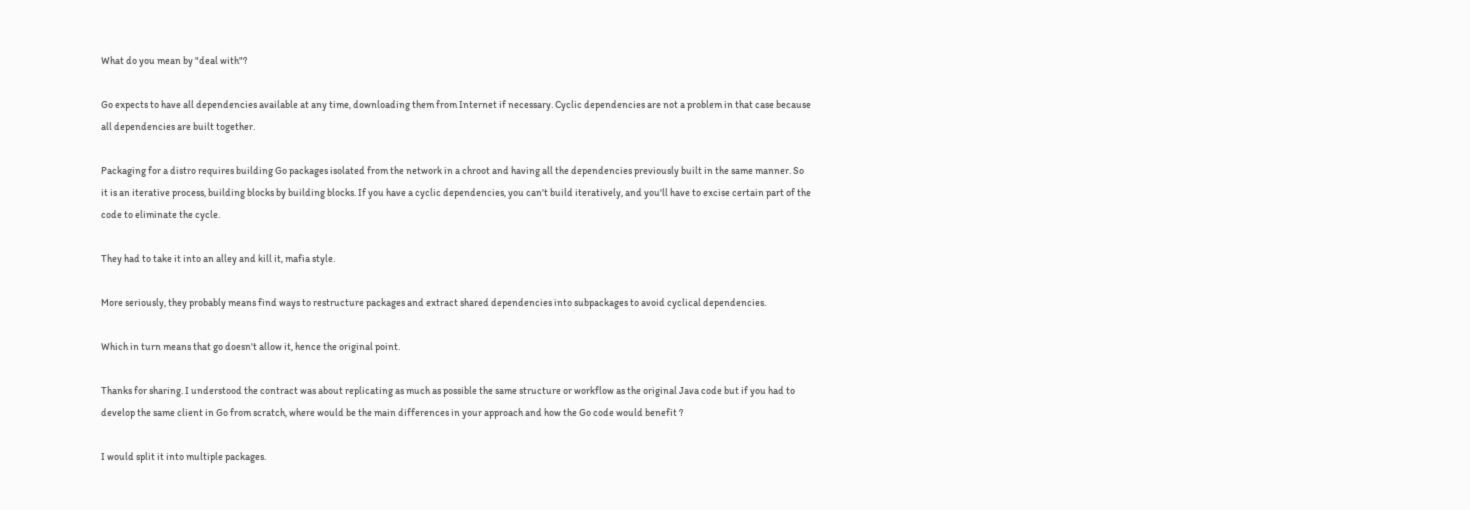What do you mean by "deal with"?

Go expects to have all dependencies available at any time, downloading them from Internet if necessary. Cyclic dependencies are not a problem in that case because all dependencies are built together.

Packaging for a distro requires building Go packages isolated from the network in a chroot and having all the dependencies previously built in the same manner. So it is an iterative process, building blocks by building blocks. If you have a cyclic dependencies, you can't build iteratively, and you'll have to excise certain part of the code to eliminate the cycle.

They had to take it into an alley and kill it, mafia style.

More seriously, they probably means find ways to restructure packages and extract shared dependencies into subpackages to avoid cyclical dependencies.

Which in turn means that go doesn't allow it, hence the original point.

Thanks for sharing. I understood the contract was about replicating as much as possible the same structure or workflow as the original Java code but if you had to develop the same client in Go from scratch, where would be the main differences in your approach and how the Go code would benefit ?

I would split it into multiple packages.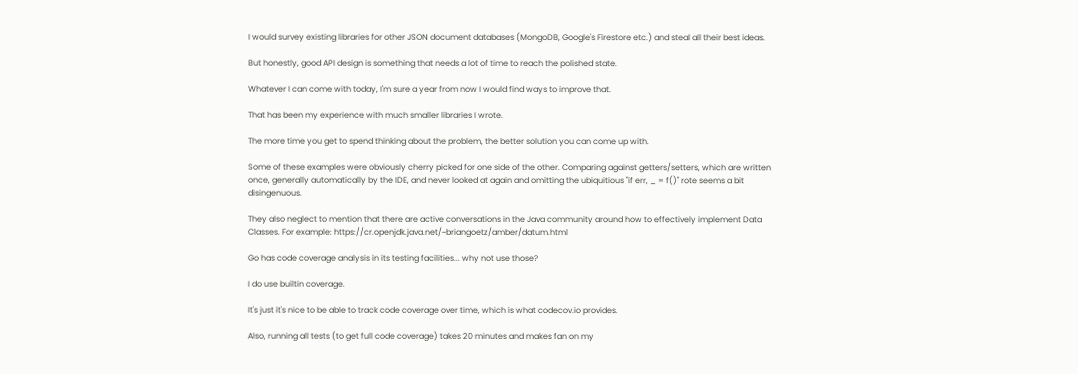I would survey existing libraries for other JSON document databases (MongoDB, Google's Firestore etc.) and steal all their best ideas.

But honestly, good API design is something that needs a lot of time to reach the polished state.

Whatever I can come with today, I'm sure a year from now I would find ways to improve that.

That has been my experience with much smaller libraries I wrote.

The more time you get to spend thinking about the problem, the better solution you can come up with.

Some of these examples were obviously cherry picked for one side of the other. Comparing against getters/setters, which are written once, generally automatically by the IDE, and never looked at again and omitting the ubiquitious "if err, _ = f()" rote seems a bit disingenuous.

They also neglect to mention that there are active conversations in the Java community around how to effectively implement Data Classes. For example: https://cr.openjdk.java.net/~briangoetz/amber/datum.html

Go has code coverage analysis in its testing facilities... why not use those?

I do use builtin coverage.

It's just it's nice to be able to track code coverage over time, which is what codecov.io provides.

Also, running all tests (to get full code coverage) takes 20 minutes and makes fan on my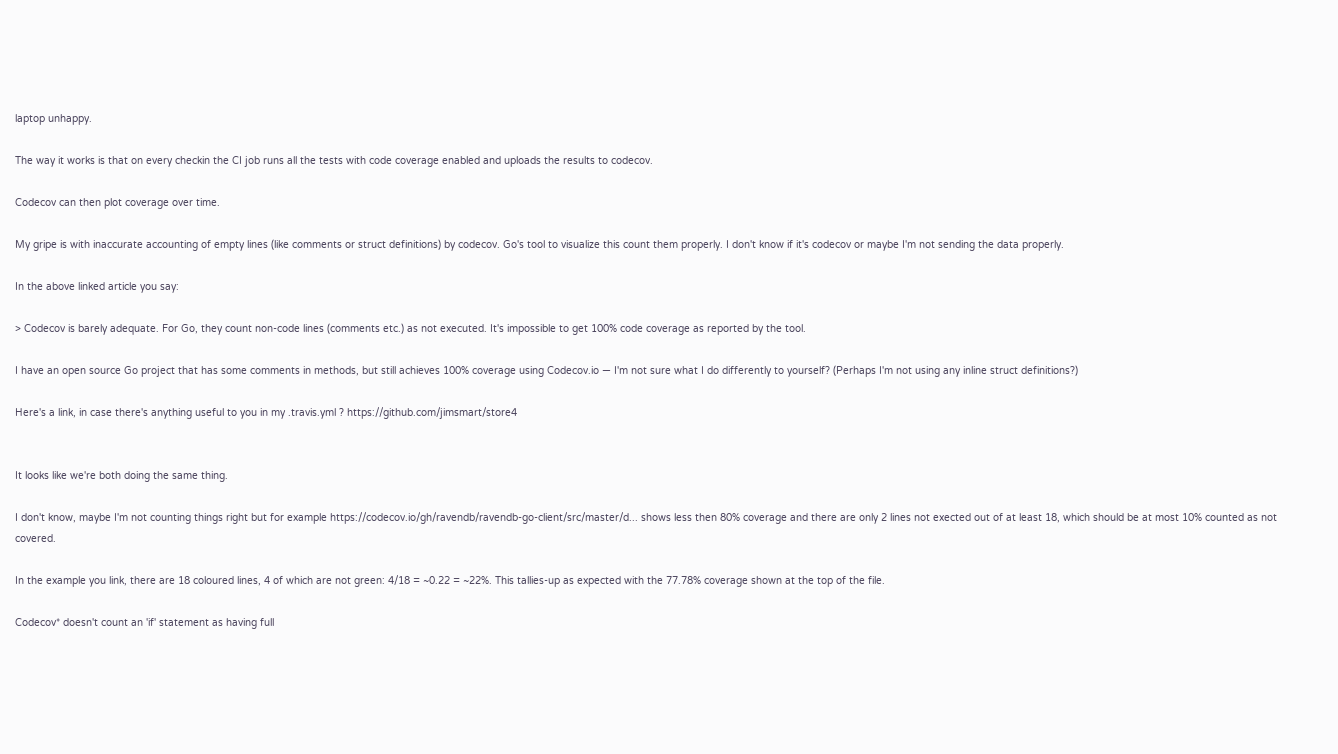laptop unhappy.

The way it works is that on every checkin the CI job runs all the tests with code coverage enabled and uploads the results to codecov.

Codecov can then plot coverage over time.

My gripe is with inaccurate accounting of empty lines (like comments or struct definitions) by codecov. Go's tool to visualize this count them properly. I don't know if it's codecov or maybe I'm not sending the data properly.

In the above linked article you say:

> Codecov is barely adequate. For Go, they count non-code lines (comments etc.) as not executed. It's impossible to get 100% code coverage as reported by the tool.

I have an open source Go project that has some comments in methods, but still achieves 100% coverage using Codecov.io — I'm not sure what I do differently to yourself? (Perhaps I'm not using any inline struct definitions?)

Here's a link, in case there's anything useful to you in my .travis.yml ? https://github.com/jimsmart/store4


It looks like we're both doing the same thing.

I don't know, maybe I'm not counting things right but for example https://codecov.io/gh/ravendb/ravendb-go-client/src/master/d... shows less then 80% coverage and there are only 2 lines not exected out of at least 18, which should be at most 10% counted as not covered.

In the example you link, there are 18 coloured lines, 4 of which are not green: 4/18 = ~0.22 = ~22%. This tallies-up as expected with the 77.78% coverage shown at the top of the file.

Codecov* doesn't count an 'if' statement as having full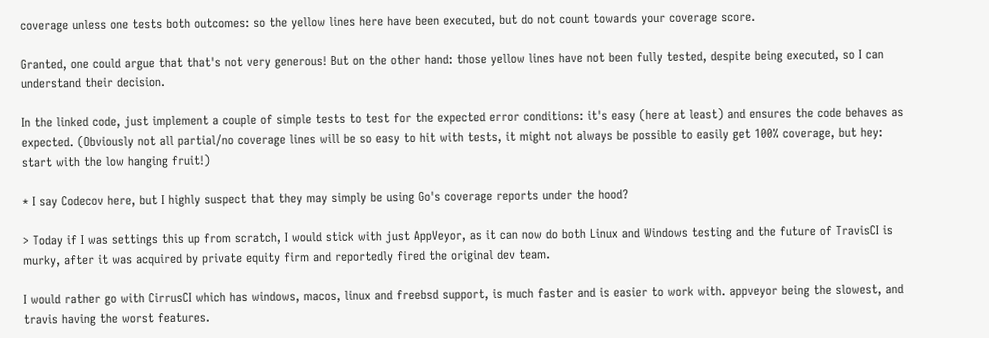coverage unless one tests both outcomes: so the yellow lines here have been executed, but do not count towards your coverage score.

Granted, one could argue that that's not very generous! But on the other hand: those yellow lines have not been fully tested, despite being executed, so I can understand their decision.

In the linked code, just implement a couple of simple tests to test for the expected error conditions: it's easy (here at least) and ensures the code behaves as expected. (Obviously not all partial/no coverage lines will be so easy to hit with tests, it might not always be possible to easily get 100% coverage, but hey: start with the low hanging fruit!)

* I say Codecov here, but I highly suspect that they may simply be using Go's coverage reports under the hood?

> Today if I was settings this up from scratch, I would stick with just AppVeyor, as it can now do both Linux and Windows testing and the future of TravisCI is murky, after it was acquired by private equity firm and reportedly fired the original dev team.

I would rather go with CirrusCI which has windows, macos, linux and freebsd support, is much faster and is easier to work with. appveyor being the slowest, and travis having the worst features.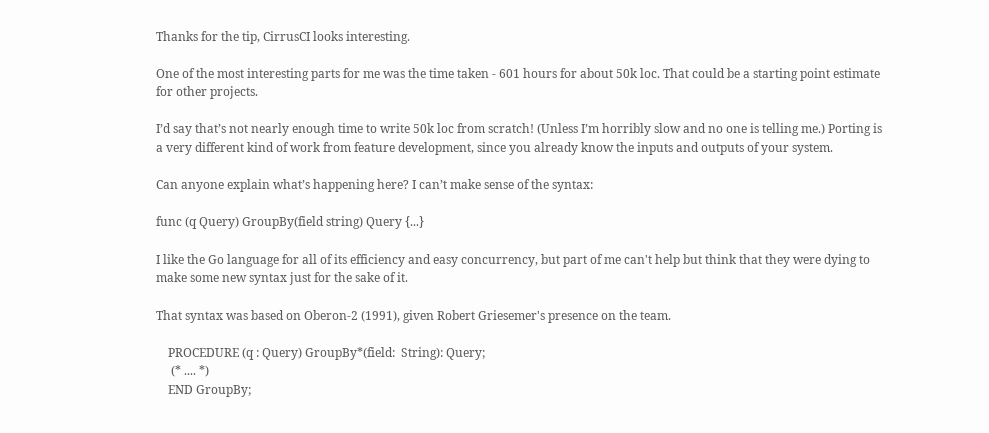Thanks for the tip, CirrusCI looks interesting.

One of the most interesting parts for me was the time taken - 601 hours for about 50k loc. That could be a starting point estimate for other projects.

I’d say that’s not nearly enough time to write 50k loc from scratch! (Unless I’m horribly slow and no one is telling me.) Porting is a very different kind of work from feature development, since you already know the inputs and outputs of your system.

Can anyone explain what’s happening here? I can’t make sense of the syntax:

func (q Query) GroupBy(field string) Query {...}

I like the Go language for all of its efficiency and easy concurrency, but part of me can't help but think that they were dying to make some new syntax just for the sake of it.

That syntax was based on Oberon-2 (1991), given Robert Griesemer's presence on the team.

    PROCEDURE (q : Query) GroupBy*(field:  String): Query;
     (* .... *)
    END GroupBy;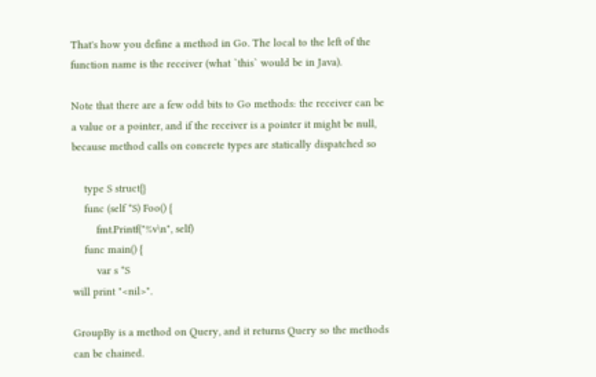That's how you define a method in Go. The local to the left of the function name is the receiver (what `this` would be in Java).

Note that there are a few odd bits to Go methods: the receiver can be a value or a pointer, and if the receiver is a pointer it might be null, because method calls on concrete types are statically dispatched so

    type S struct{}
    func (self *S) Foo() {
        fmt.Printf("%v\n", self)
    func main() {
        var s *S
will print "<nil>".

GroupBy is a method on Query, and it returns Query so the methods can be chained.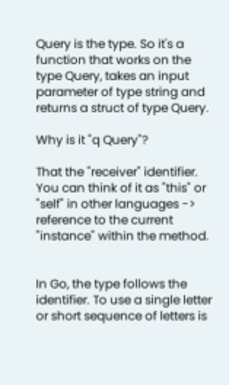Query is the type. So it's a function that works on the type Query, takes an input parameter of type string and returns a struct of type Query.

Why is it "q Query"?

That the "receiver" identifier. You can think of it as "this" or "self" in other languages -> reference to the current "instance" within the method.


In Go, the type follows the identifier. To use a single letter or short sequence of letters is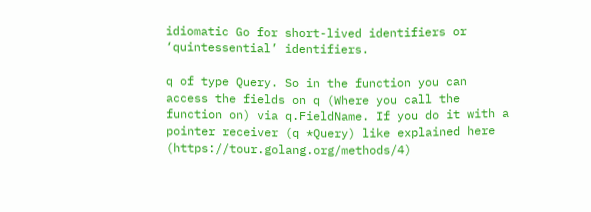idiomatic Go for short-lived identifiers or ‘quintessential’ identifiers.

q of type Query. So in the function you can access the fields on q (Where you call the function on) via q.FieldName. If you do it with a pointer receiver (q *Query) like explained here (https://tour.golang.org/methods/4)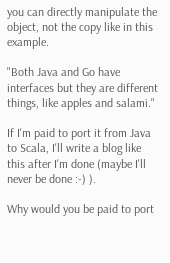you can directly manipulate the object, not the copy like in this example.

"Both Java and Go have interfaces but they are different things, like apples and salami."

If I'm paid to port it from Java to Scala, I'll write a blog like this after I'm done (maybe I'll never be done :-) ).

Why would you be paid to port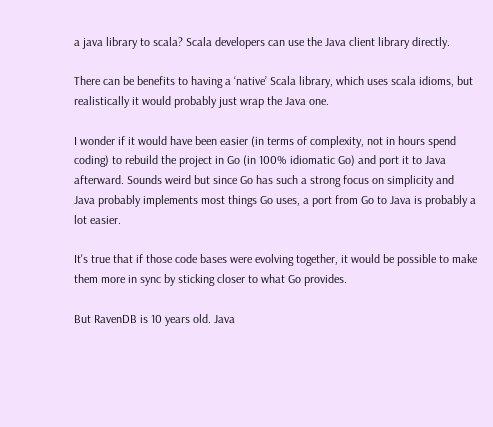a java library to scala? Scala developers can use the Java client library directly.

There can be benefits to having a ‘native’ Scala library, which uses scala idioms, but realistically it would probably just wrap the Java one.

I wonder if it would have been easier (in terms of complexity, not in hours spend coding) to rebuild the project in Go (in 100% idiomatic Go) and port it to Java afterward. Sounds weird but since Go has such a strong focus on simplicity and Java probably implements most things Go uses, a port from Go to Java is probably a lot easier.

It's true that if those code bases were evolving together, it would be possible to make them more in sync by sticking closer to what Go provides.

But RavenDB is 10 years old. Java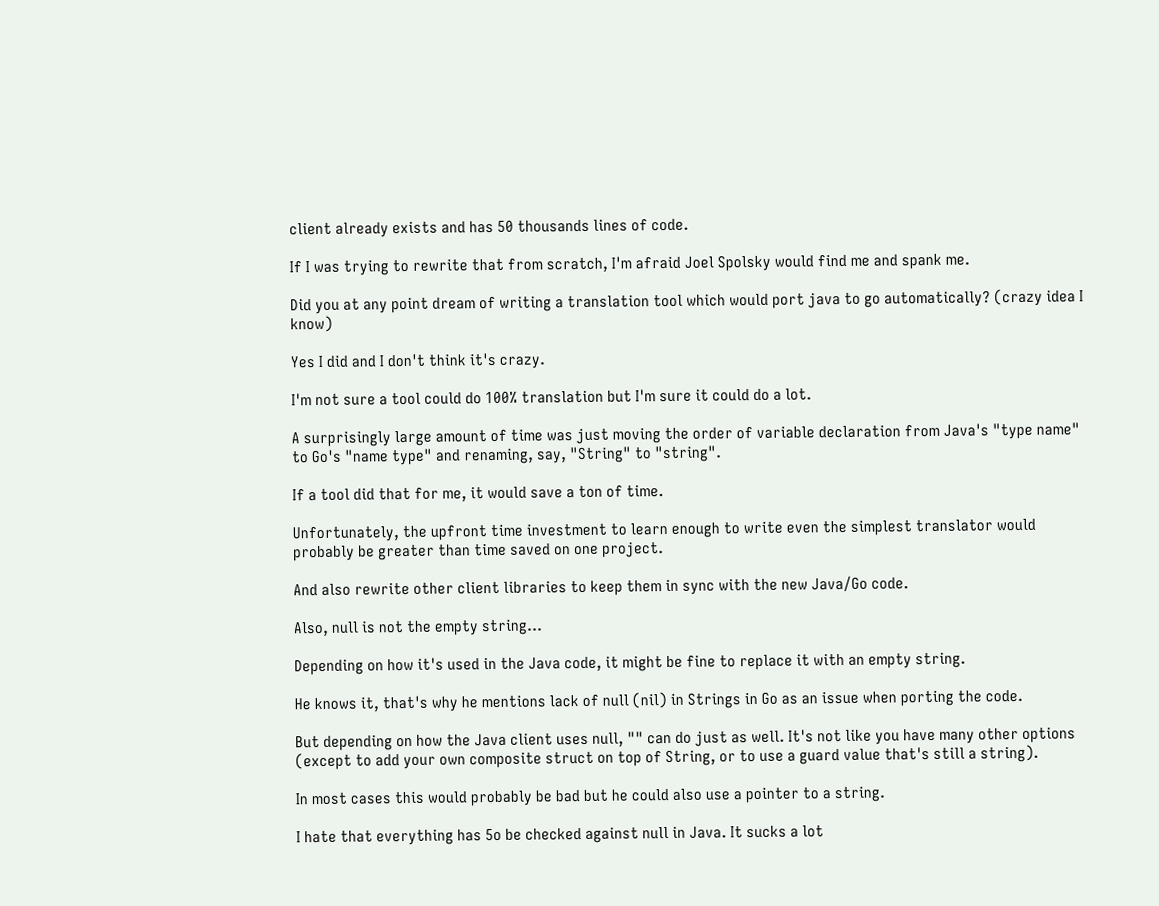client already exists and has 50 thousands lines of code.

If I was trying to rewrite that from scratch, I'm afraid Joel Spolsky would find me and spank me.

Did you at any point dream of writing a translation tool which would port java to go automatically? (crazy idea I know)

Yes I did and I don't think it's crazy.

I'm not sure a tool could do 100% translation but I'm sure it could do a lot.

A surprisingly large amount of time was just moving the order of variable declaration from Java's "type name" to Go's "name type" and renaming, say, "String" to "string".

If a tool did that for me, it would save a ton of time.

Unfortunately, the upfront time investment to learn enough to write even the simplest translator would probably be greater than time saved on one project.

And also rewrite other client libraries to keep them in sync with the new Java/Go code.

Also, null is not the empty string...

Depending on how it's used in the Java code, it might be fine to replace it with an empty string.

He knows it, that's why he mentions lack of null (nil) in Strings in Go as an issue when porting the code.

But depending on how the Java client uses null, "" can do just as well. It's not like you have many other options (except to add your own composite struct on top of String, or to use a guard value that's still a string).

In most cases this would probably be bad but he could also use a pointer to a string.

I hate that everything has 5o be checked against null in Java. It sucks a lot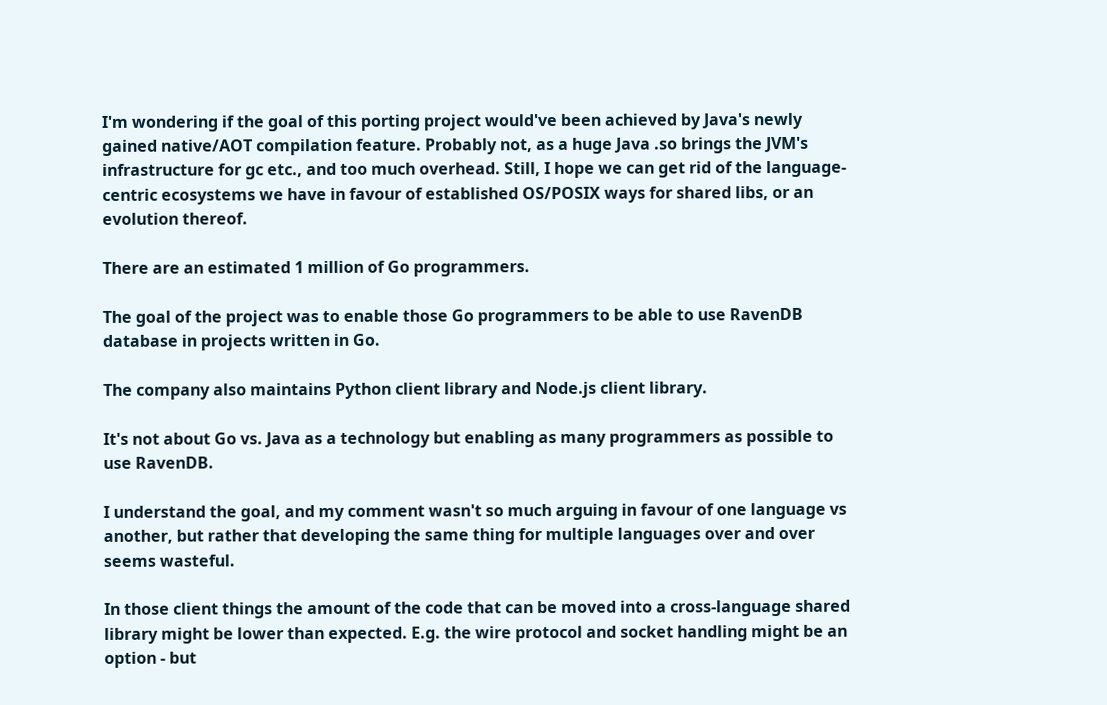I'm wondering if the goal of this porting project would've been achieved by Java's newly gained native/AOT compilation feature. Probably not, as a huge Java .so brings the JVM's infrastructure for gc etc., and too much overhead. Still, I hope we can get rid of the language-centric ecosystems we have in favour of established OS/POSIX ways for shared libs, or an evolution thereof.

There are an estimated 1 million of Go programmers.

The goal of the project was to enable those Go programmers to be able to use RavenDB database in projects written in Go.

The company also maintains Python client library and Node.js client library.

It's not about Go vs. Java as a technology but enabling as many programmers as possible to use RavenDB.

I understand the goal, and my comment wasn't so much arguing in favour of one language vs another, but rather that developing the same thing for multiple languages over and over seems wasteful.

In those client things the amount of the code that can be moved into a cross-language shared library might be lower than expected. E.g. the wire protocol and socket handling might be an option - but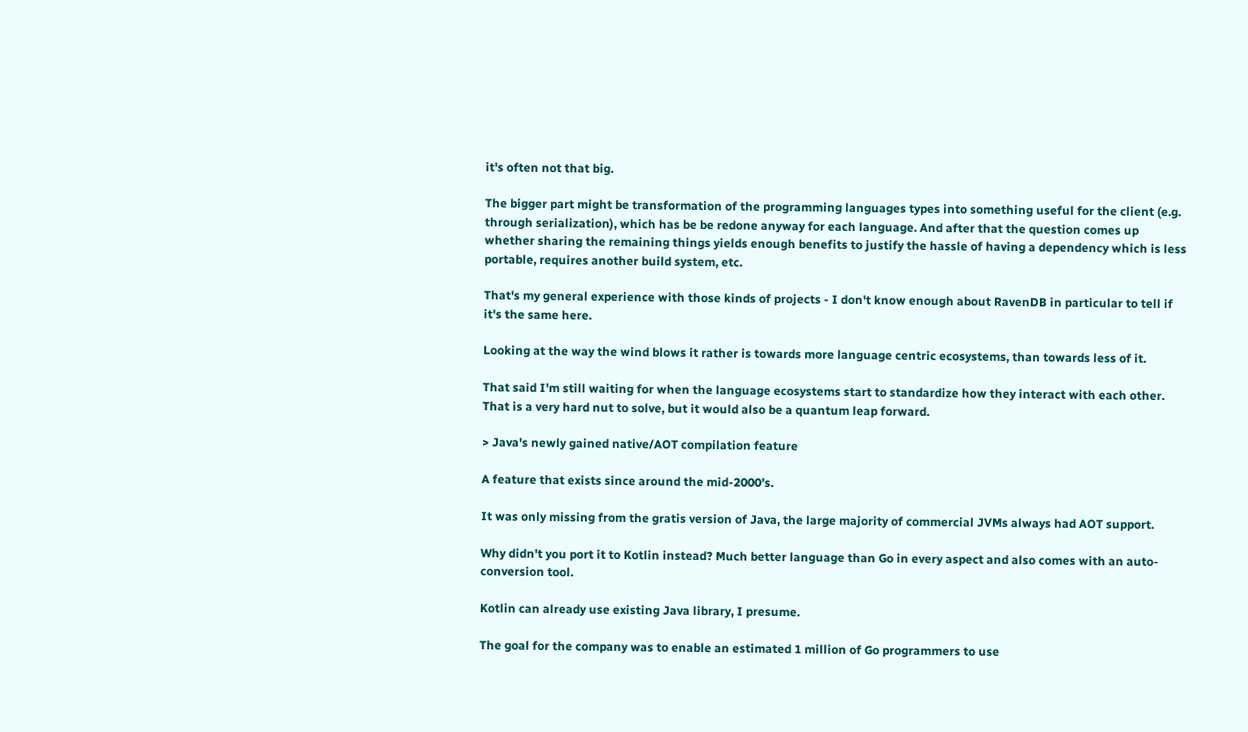it's often not that big.

The bigger part might be transformation of the programming languages types into something useful for the client (e.g. through serialization), which has be be redone anyway for each language. And after that the question comes up whether sharing the remaining things yields enough benefits to justify the hassle of having a dependency which is less portable, requires another build system, etc.

That's my general experience with those kinds of projects - I don't know enough about RavenDB in particular to tell if it's the same here.

Looking at the way the wind blows it rather is towards more language centric ecosystems, than towards less of it.

That said I'm still waiting for when the language ecosystems start to standardize how they interact with each other. That is a very hard nut to solve, but it would also be a quantum leap forward.

> Java's newly gained native/AOT compilation feature

A feature that exists since around the mid-2000's.

It was only missing from the gratis version of Java, the large majority of commercial JVMs always had AOT support.

Why didn't you port it to Kotlin instead? Much better language than Go in every aspect and also comes with an auto-conversion tool.

Kotlin can already use existing Java library, I presume.

The goal for the company was to enable an estimated 1 million of Go programmers to use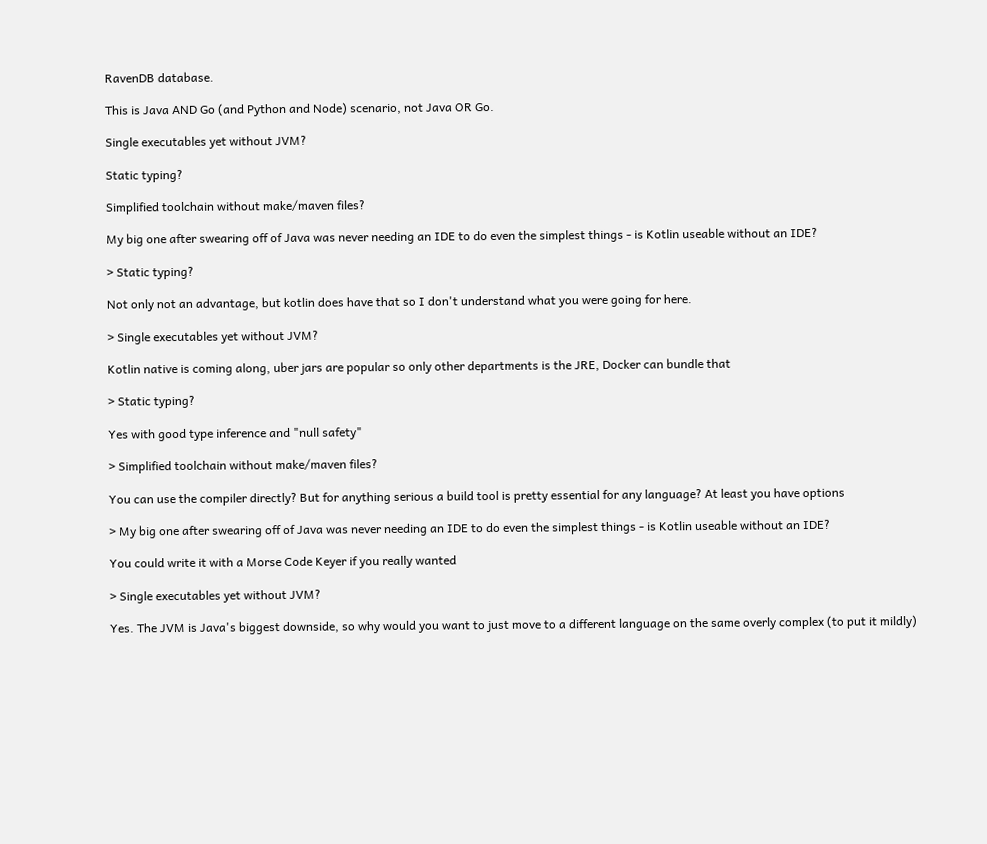RavenDB database.

This is Java AND Go (and Python and Node) scenario, not Java OR Go.

Single executables yet without JVM?

Static typing?

Simplified toolchain without make/maven files?

My big one after swearing off of Java was never needing an IDE to do even the simplest things - is Kotlin useable without an IDE?

> Static typing?

Not only not an advantage, but kotlin does have that so I don't understand what you were going for here.

> Single executables yet without JVM?

Kotlin native is coming along, uber jars are popular so only other departments is the JRE, Docker can bundle that

> Static typing?

Yes with good type inference and "null safety"

> Simplified toolchain without make/maven files?

You can use the compiler directly? But for anything serious a build tool is pretty essential for any language? At least you have options

> My big one after swearing off of Java was never needing an IDE to do even the simplest things - is Kotlin useable without an IDE?

You could write it with a Morse Code Keyer if you really wanted

> Single executables yet without JVM?

Yes. The JVM is Java's biggest downside, so why would you want to just move to a different language on the same overly complex (to put it mildly)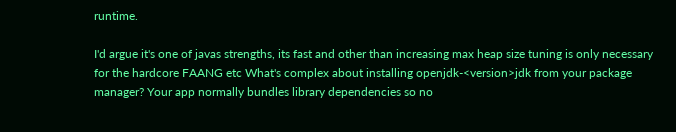runtime.

I'd argue it's one of javas strengths, its fast and other than increasing max heap size tuning is only necessary for the hardcore FAANG etc What's complex about installing openjdk-<version>jdk from your package manager? Your app normally bundles library dependencies so no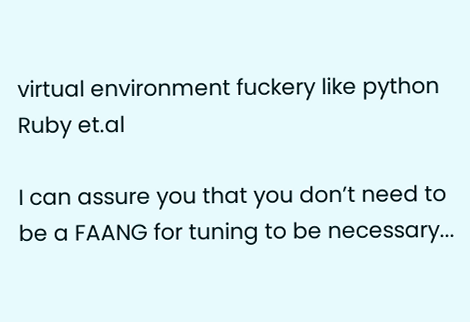virtual environment fuckery like python Ruby et.al

I can assure you that you don’t need to be a FAANG for tuning to be necessary...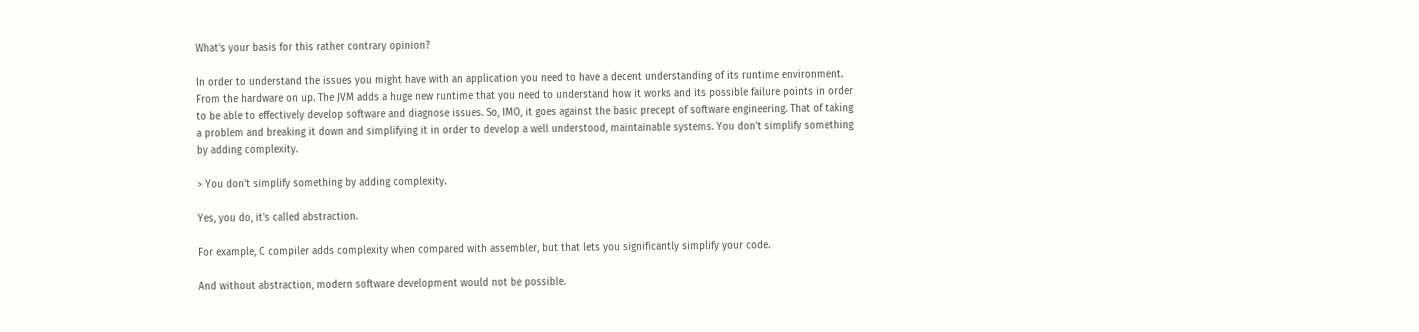What's your basis for this rather contrary opinion?

In order to understand the issues you might have with an application you need to have a decent understanding of its runtime environment. From the hardware on up. The JVM adds a huge new runtime that you need to understand how it works and its possible failure points in order to be able to effectively develop software and diagnose issues. So, IMO, it goes against the basic precept of software engineering. That of taking a problem and breaking it down and simplifying it in order to develop a well understood, maintainable systems. You don't simplify something by adding complexity.

> You don't simplify something by adding complexity.

Yes, you do, it's called abstraction.

For example, C compiler adds complexity when compared with assembler, but that lets you significantly simplify your code.

And without abstraction, modern software development would not be possible.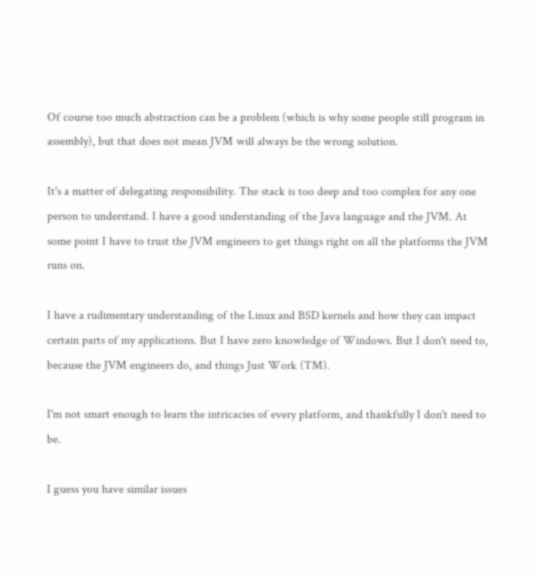Of course too much abstraction can be a problem (which is why some people still program in assembly), but that does not mean JVM will always be the wrong solution.

It's a matter of delegating responsibility. The stack is too deep and too complex for any one person to understand. I have a good understanding of the Java language and the JVM. At some point I have to trust the JVM engineers to get things right on all the platforms the JVM runs on.

I have a rudimentary understanding of the Linux and BSD kernels and how they can impact certain parts of my applications. But I have zero knowledge of Windows. But I don't need to, because the JVM engineers do, and things Just Work (TM).

I'm not smart enough to learn the intricacies of every platform, and thankfully I don't need to be.

I guess you have similar issues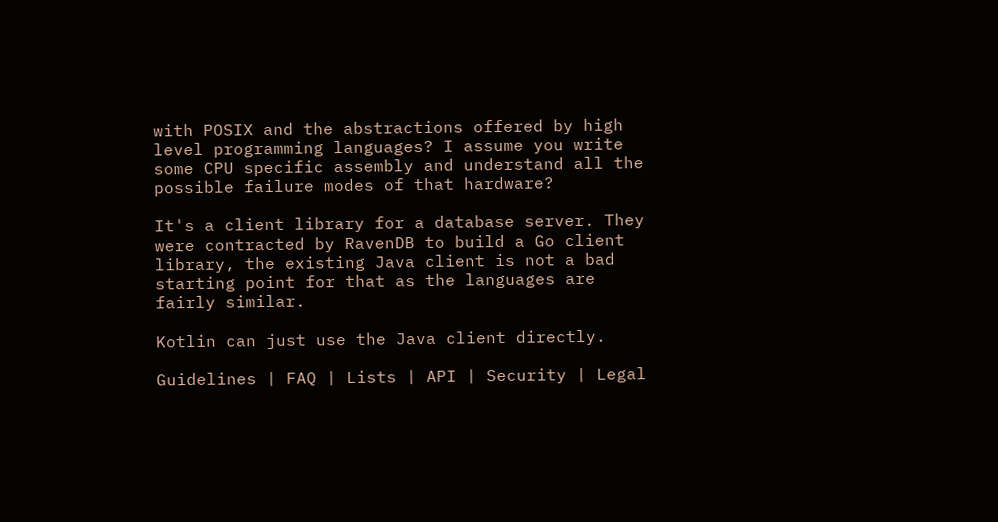with POSIX and the abstractions offered by high level programming languages? I assume you write some CPU specific assembly and understand all the possible failure modes of that hardware?

It's a client library for a database server. They were contracted by RavenDB to build a Go client library, the existing Java client is not a bad starting point for that as the languages are fairly similar.

Kotlin can just use the Java client directly.

Guidelines | FAQ | Lists | API | Security | Legal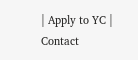| Apply to YC | Contact